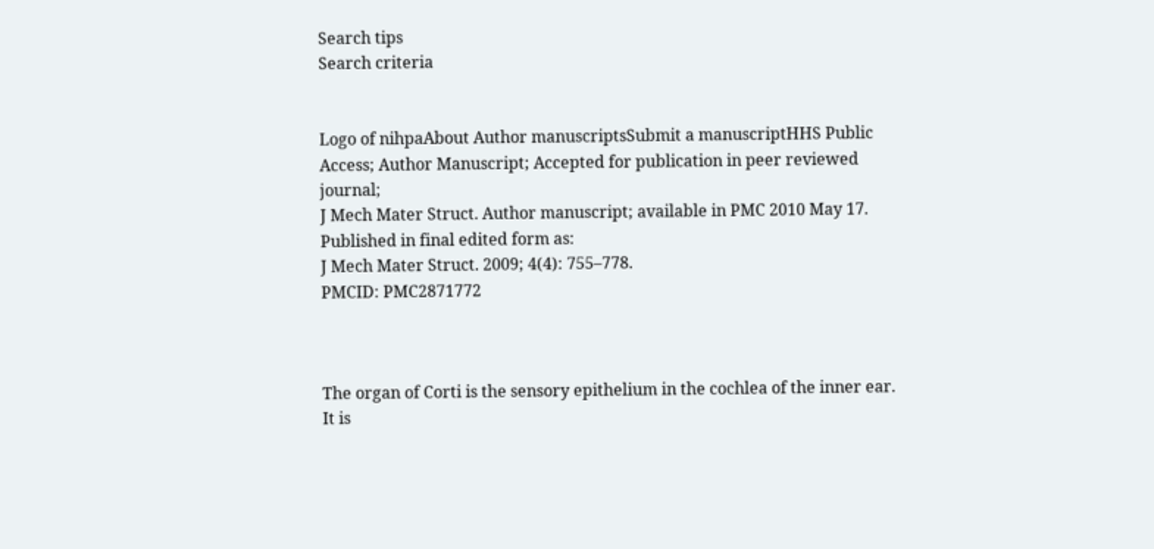Search tips
Search criteria


Logo of nihpaAbout Author manuscriptsSubmit a manuscriptHHS Public Access; Author Manuscript; Accepted for publication in peer reviewed journal;
J Mech Mater Struct. Author manuscript; available in PMC 2010 May 17.
Published in final edited form as:
J Mech Mater Struct. 2009; 4(4): 755–778.
PMCID: PMC2871772



The organ of Corti is the sensory epithelium in the cochlea of the inner ear. It is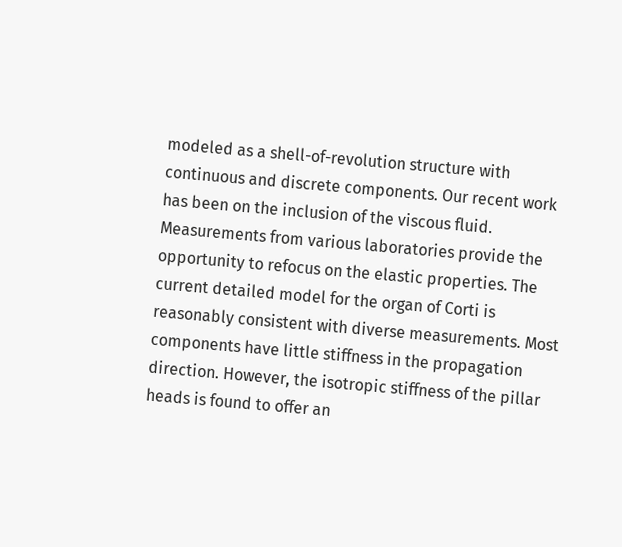modeled as a shell-of-revolution structure with continuous and discrete components. Our recent work has been on the inclusion of the viscous fluid. Measurements from various laboratories provide the opportunity to refocus on the elastic properties. The current detailed model for the organ of Corti is reasonably consistent with diverse measurements. Most components have little stiffness in the propagation direction. However, the isotropic stiffness of the pillar heads is found to offer an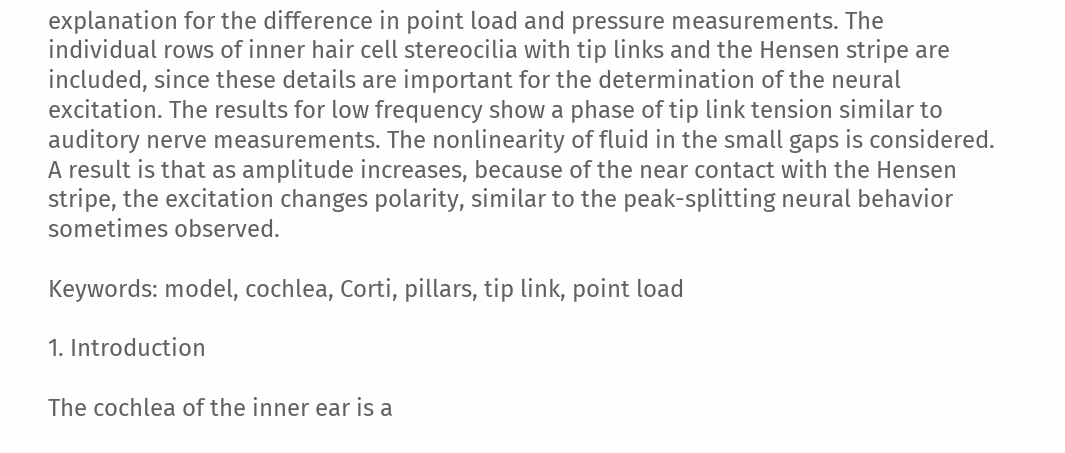explanation for the difference in point load and pressure measurements. The individual rows of inner hair cell stereocilia with tip links and the Hensen stripe are included, since these details are important for the determination of the neural excitation. The results for low frequency show a phase of tip link tension similar to auditory nerve measurements. The nonlinearity of fluid in the small gaps is considered. A result is that as amplitude increases, because of the near contact with the Hensen stripe, the excitation changes polarity, similar to the peak-splitting neural behavior sometimes observed.

Keywords: model, cochlea, Corti, pillars, tip link, point load

1. Introduction

The cochlea of the inner ear is a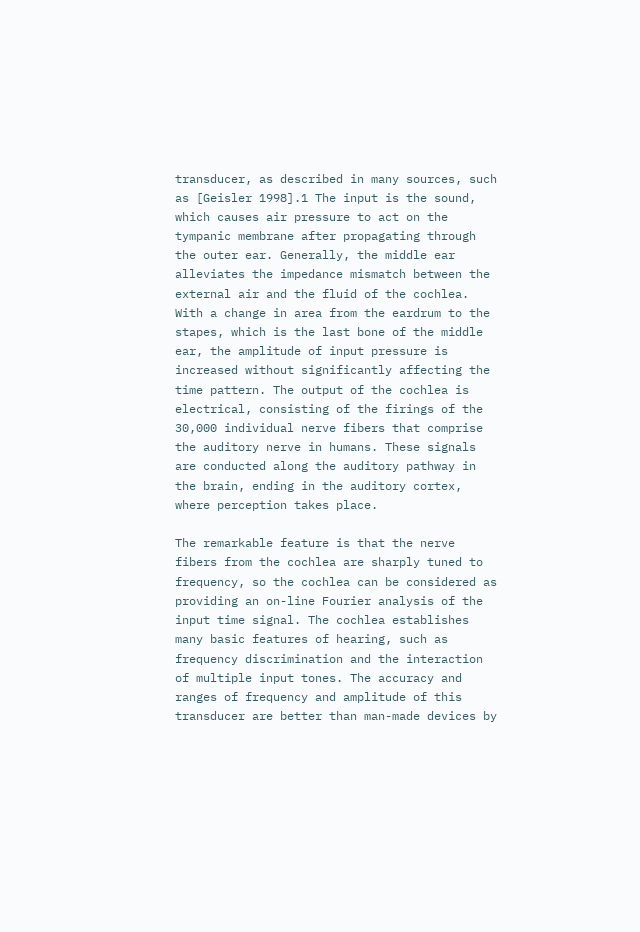transducer, as described in many sources, such as [Geisler 1998].1 The input is the sound, which causes air pressure to act on the tympanic membrane after propagating through the outer ear. Generally, the middle ear alleviates the impedance mismatch between the external air and the fluid of the cochlea. With a change in area from the eardrum to the stapes, which is the last bone of the middle ear, the amplitude of input pressure is increased without significantly affecting the time pattern. The output of the cochlea is electrical, consisting of the firings of the 30,000 individual nerve fibers that comprise the auditory nerve in humans. These signals are conducted along the auditory pathway in the brain, ending in the auditory cortex, where perception takes place.

The remarkable feature is that the nerve fibers from the cochlea are sharply tuned to frequency, so the cochlea can be considered as providing an on-line Fourier analysis of the input time signal. The cochlea establishes many basic features of hearing, such as frequency discrimination and the interaction of multiple input tones. The accuracy and ranges of frequency and amplitude of this transducer are better than man-made devices by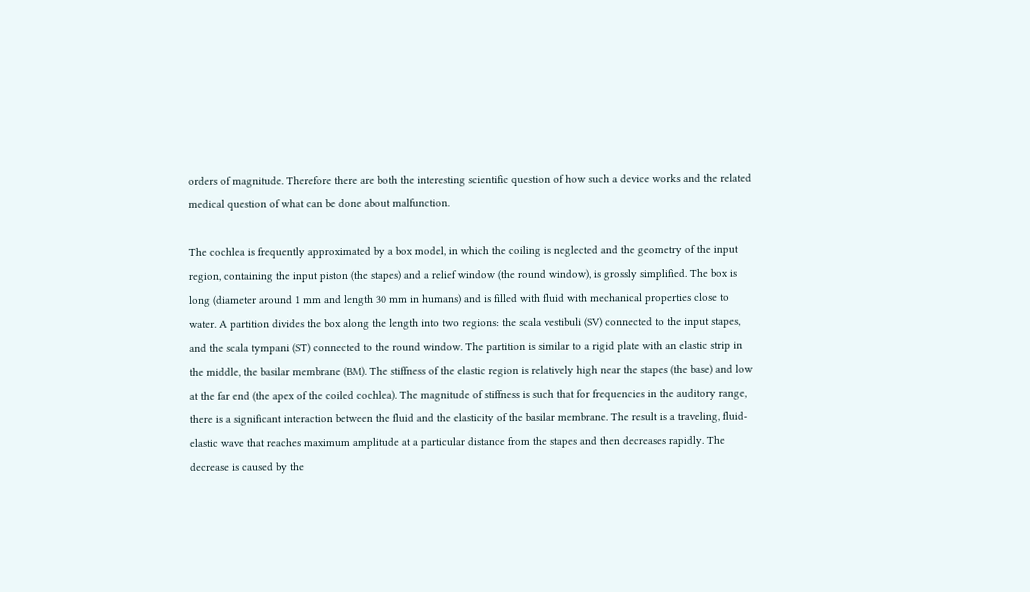orders of magnitude. Therefore there are both the interesting scientific question of how such a device works and the related medical question of what can be done about malfunction.

The cochlea is frequently approximated by a box model, in which the coiling is neglected and the geometry of the input region, containing the input piston (the stapes) and a relief window (the round window), is grossly simplified. The box is long (diameter around 1 mm and length 30 mm in humans) and is filled with fluid with mechanical properties close to water. A partition divides the box along the length into two regions: the scala vestibuli (SV) connected to the input stapes, and the scala tympani (ST) connected to the round window. The partition is similar to a rigid plate with an elastic strip in the middle, the basilar membrane (BM). The stiffness of the elastic region is relatively high near the stapes (the base) and low at the far end (the apex of the coiled cochlea). The magnitude of stiffness is such that for frequencies in the auditory range, there is a significant interaction between the fluid and the elasticity of the basilar membrane. The result is a traveling, fluid-elastic wave that reaches maximum amplitude at a particular distance from the stapes and then decreases rapidly. The decrease is caused by the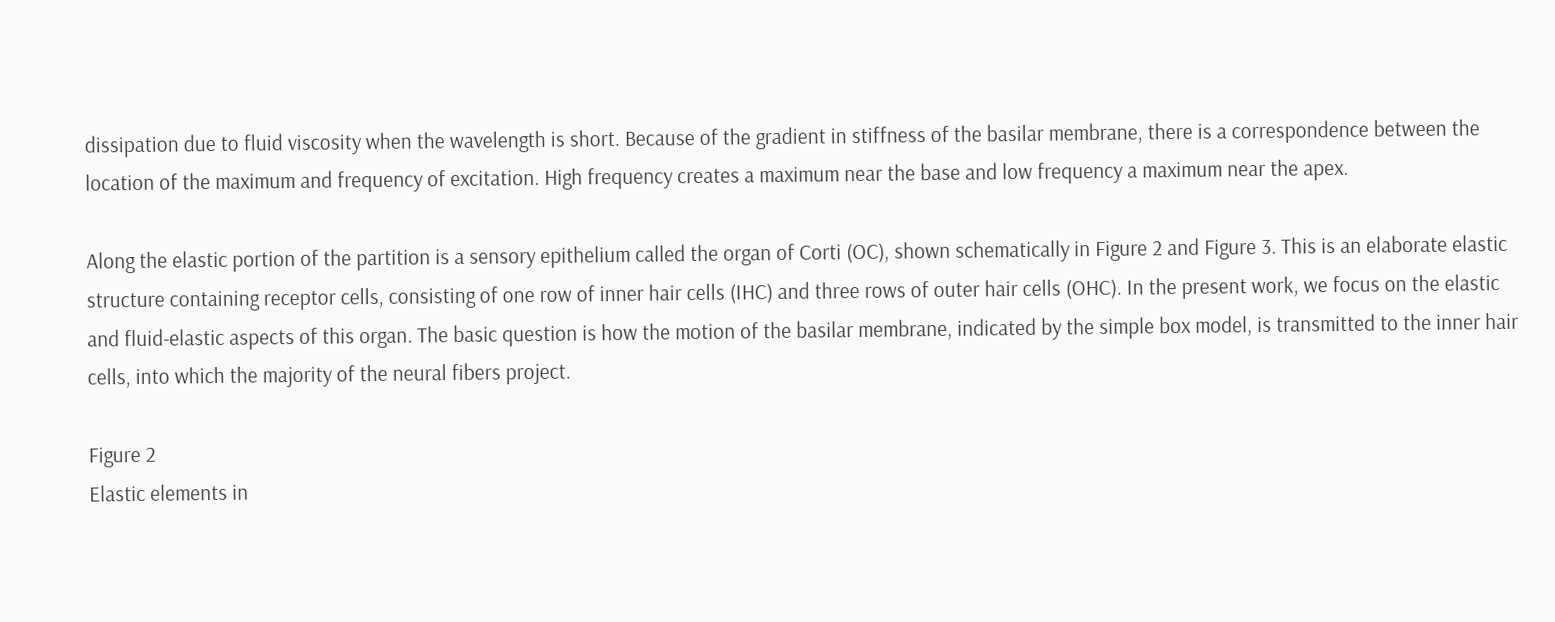dissipation due to fluid viscosity when the wavelength is short. Because of the gradient in stiffness of the basilar membrane, there is a correspondence between the location of the maximum and frequency of excitation. High frequency creates a maximum near the base and low frequency a maximum near the apex.

Along the elastic portion of the partition is a sensory epithelium called the organ of Corti (OC), shown schematically in Figure 2 and Figure 3. This is an elaborate elastic structure containing receptor cells, consisting of one row of inner hair cells (IHC) and three rows of outer hair cells (OHC). In the present work, we focus on the elastic and fluid-elastic aspects of this organ. The basic question is how the motion of the basilar membrane, indicated by the simple box model, is transmitted to the inner hair cells, into which the majority of the neural fibers project.

Figure 2
Elastic elements in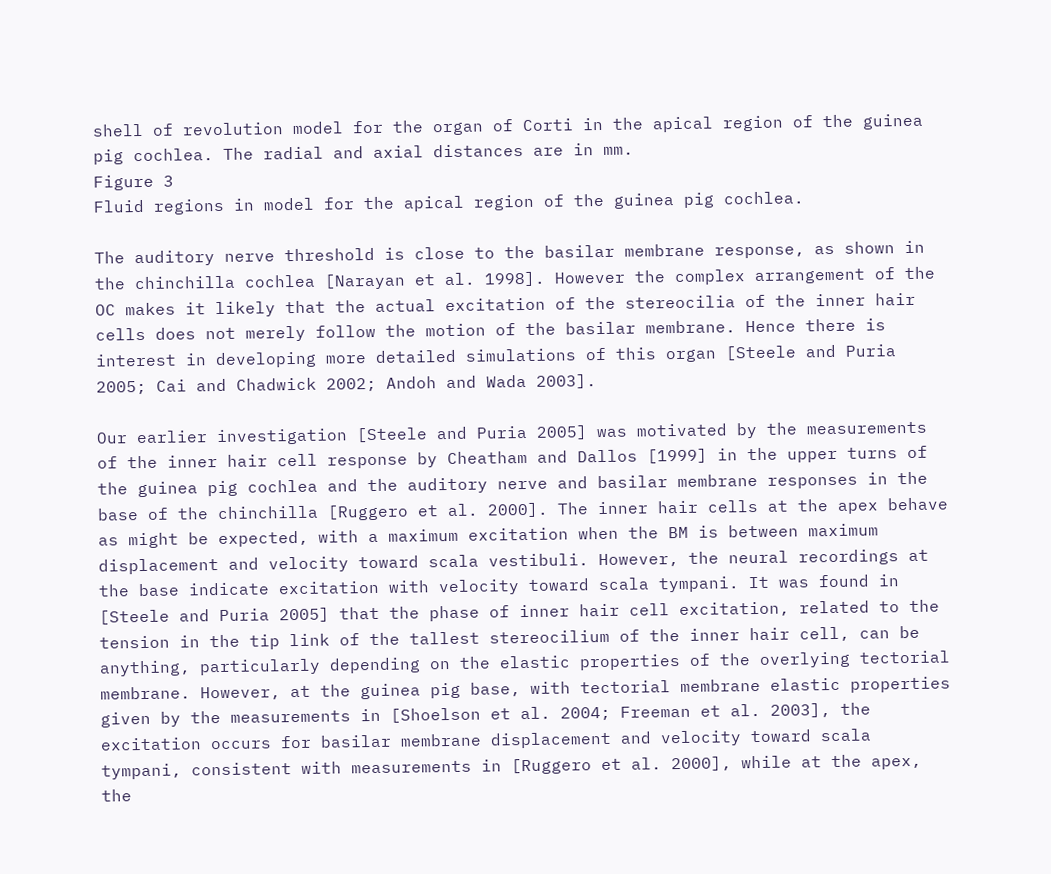shell of revolution model for the organ of Corti in the apical region of the guinea pig cochlea. The radial and axial distances are in mm.
Figure 3
Fluid regions in model for the apical region of the guinea pig cochlea.

The auditory nerve threshold is close to the basilar membrane response, as shown in the chinchilla cochlea [Narayan et al. 1998]. However the complex arrangement of the OC makes it likely that the actual excitation of the stereocilia of the inner hair cells does not merely follow the motion of the basilar membrane. Hence there is interest in developing more detailed simulations of this organ [Steele and Puria 2005; Cai and Chadwick 2002; Andoh and Wada 2003].

Our earlier investigation [Steele and Puria 2005] was motivated by the measurements of the inner hair cell response by Cheatham and Dallos [1999] in the upper turns of the guinea pig cochlea and the auditory nerve and basilar membrane responses in the base of the chinchilla [Ruggero et al. 2000]. The inner hair cells at the apex behave as might be expected, with a maximum excitation when the BM is between maximum displacement and velocity toward scala vestibuli. However, the neural recordings at the base indicate excitation with velocity toward scala tympani. It was found in [Steele and Puria 2005] that the phase of inner hair cell excitation, related to the tension in the tip link of the tallest stereocilium of the inner hair cell, can be anything, particularly depending on the elastic properties of the overlying tectorial membrane. However, at the guinea pig base, with tectorial membrane elastic properties given by the measurements in [Shoelson et al. 2004; Freeman et al. 2003], the excitation occurs for basilar membrane displacement and velocity toward scala tympani, consistent with measurements in [Ruggero et al. 2000], while at the apex, the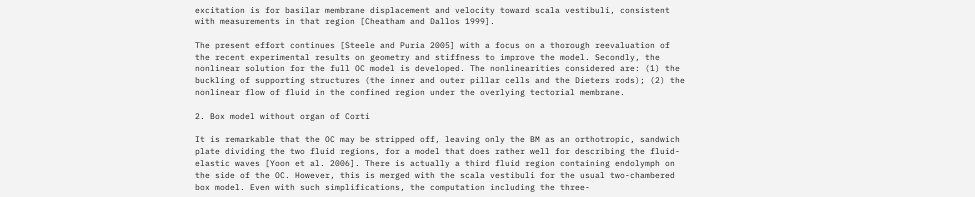excitation is for basilar membrane displacement and velocity toward scala vestibuli, consistent with measurements in that region [Cheatham and Dallos 1999].

The present effort continues [Steele and Puria 2005] with a focus on a thorough reevaluation of the recent experimental results on geometry and stiffness to improve the model. Secondly, the nonlinear solution for the full OC model is developed. The nonlinearities considered are: (1) the buckling of supporting structures (the inner and outer pillar cells and the Dieters rods); (2) the nonlinear flow of fluid in the confined region under the overlying tectorial membrane.

2. Box model without organ of Corti

It is remarkable that the OC may be stripped off, leaving only the BM as an orthotropic, sandwich plate dividing the two fluid regions, for a model that does rather well for describing the fluid-elastic waves [Yoon et al. 2006]. There is actually a third fluid region containing endolymph on the side of the OC. However, this is merged with the scala vestibuli for the usual two-chambered box model. Even with such simplifications, the computation including the three-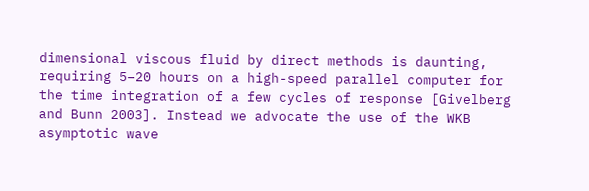dimensional viscous fluid by direct methods is daunting, requiring 5–20 hours on a high-speed parallel computer for the time integration of a few cycles of response [Givelberg and Bunn 2003]. Instead we advocate the use of the WKB asymptotic wave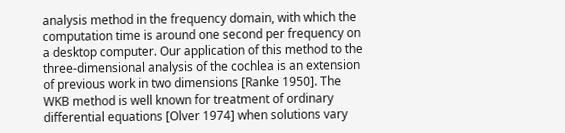analysis method in the frequency domain, with which the computation time is around one second per frequency on a desktop computer. Our application of this method to the three-dimensional analysis of the cochlea is an extension of previous work in two dimensions [Ranke 1950]. The WKB method is well known for treatment of ordinary differential equations [Olver 1974] when solutions vary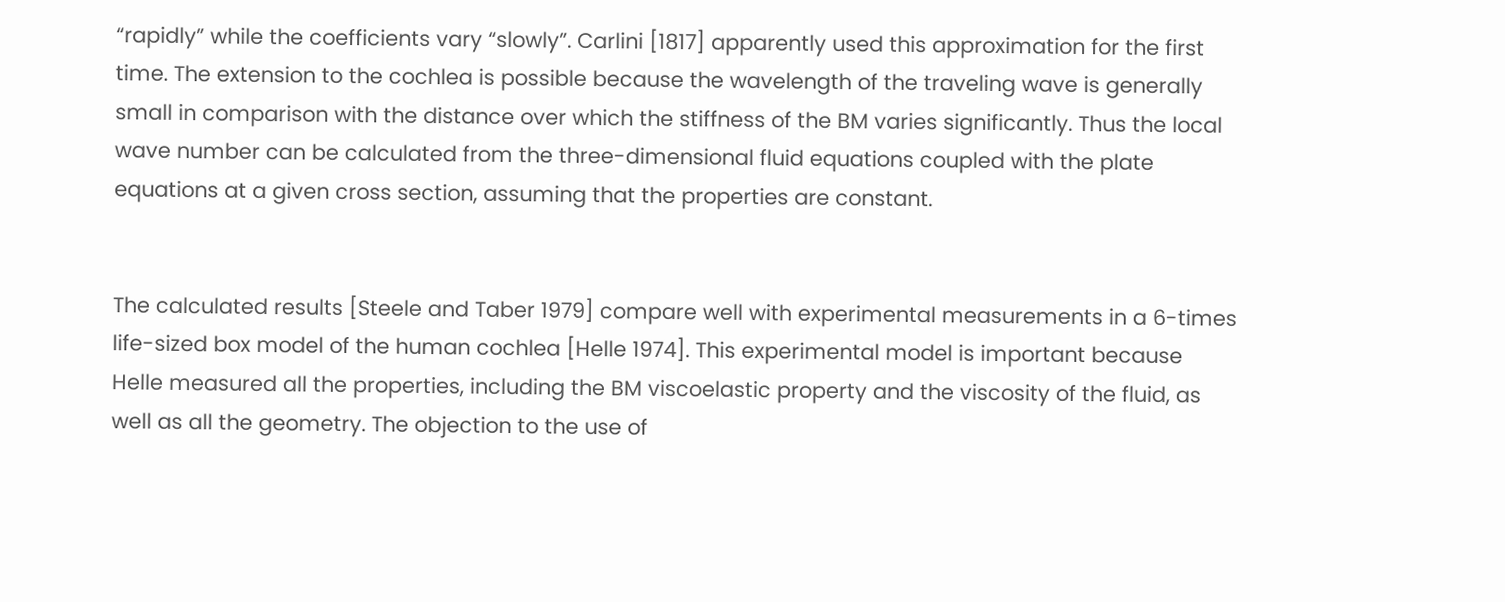“rapidly” while the coefficients vary “slowly”. Carlini [1817] apparently used this approximation for the first time. The extension to the cochlea is possible because the wavelength of the traveling wave is generally small in comparison with the distance over which the stiffness of the BM varies significantly. Thus the local wave number can be calculated from the three-dimensional fluid equations coupled with the plate equations at a given cross section, assuming that the properties are constant.


The calculated results [Steele and Taber 1979] compare well with experimental measurements in a 6-times life-sized box model of the human cochlea [Helle 1974]. This experimental model is important because Helle measured all the properties, including the BM viscoelastic property and the viscosity of the fluid, as well as all the geometry. The objection to the use of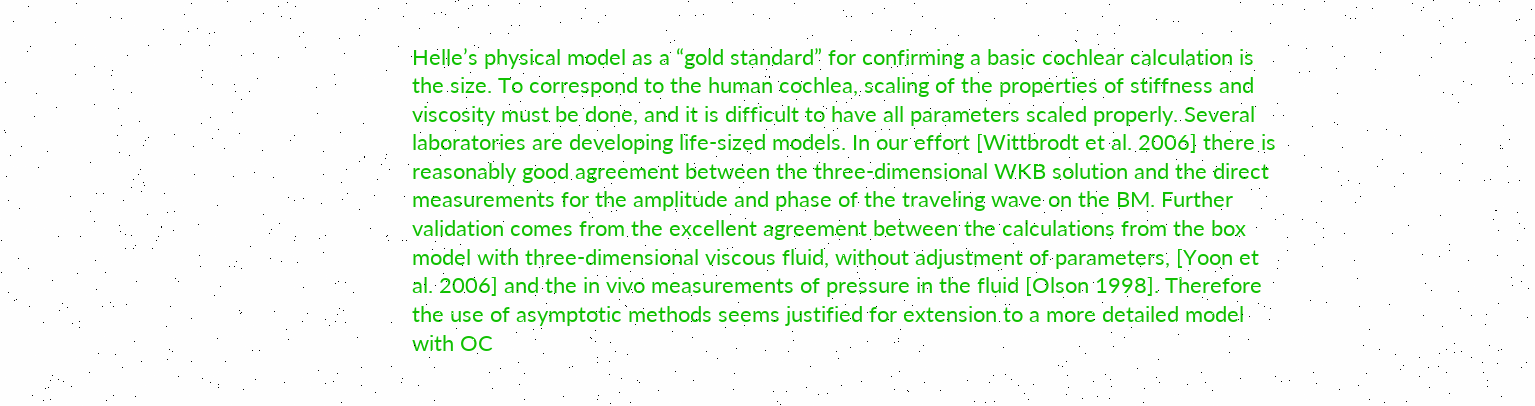Helle’s physical model as a “gold standard” for confirming a basic cochlear calculation is the size. To correspond to the human cochlea, scaling of the properties of stiffness and viscosity must be done, and it is difficult to have all parameters scaled properly. Several laboratories are developing life-sized models. In our effort [Wittbrodt et al. 2006] there is reasonably good agreement between the three-dimensional WKB solution and the direct measurements for the amplitude and phase of the traveling wave on the BM. Further validation comes from the excellent agreement between the calculations from the box model with three-dimensional viscous fluid, without adjustment of parameters, [Yoon et al. 2006] and the in vivo measurements of pressure in the fluid [Olson 1998]. Therefore the use of asymptotic methods seems justified for extension to a more detailed model with OC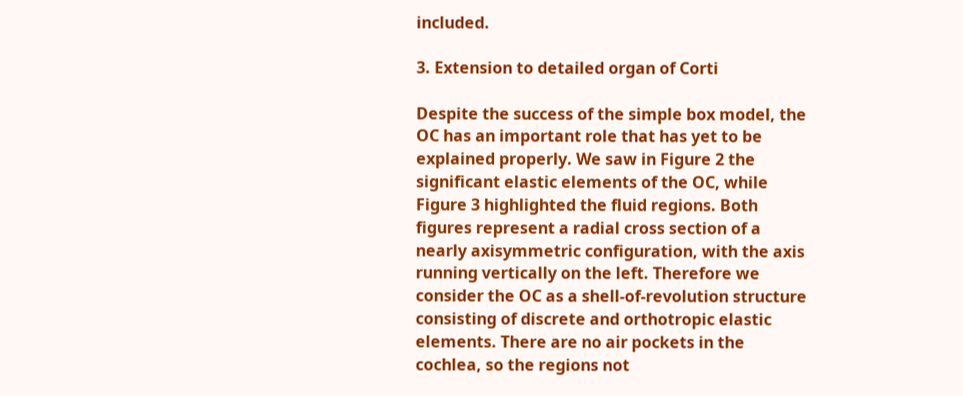included.

3. Extension to detailed organ of Corti

Despite the success of the simple box model, the OC has an important role that has yet to be explained properly. We saw in Figure 2 the significant elastic elements of the OC, while Figure 3 highlighted the fluid regions. Both figures represent a radial cross section of a nearly axisymmetric configuration, with the axis running vertically on the left. Therefore we consider the OC as a shell-of-revolution structure consisting of discrete and orthotropic elastic elements. There are no air pockets in the cochlea, so the regions not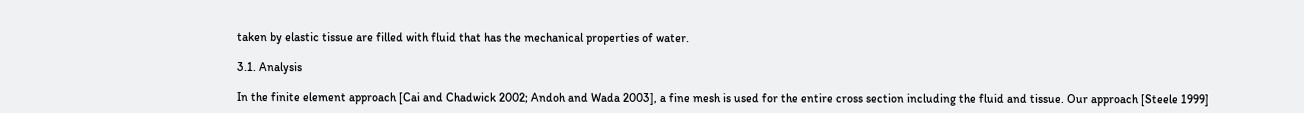taken by elastic tissue are filled with fluid that has the mechanical properties of water.

3.1. Analysis

In the finite element approach [Cai and Chadwick 2002; Andoh and Wada 2003], a fine mesh is used for the entire cross section including the fluid and tissue. Our approach [Steele 1999]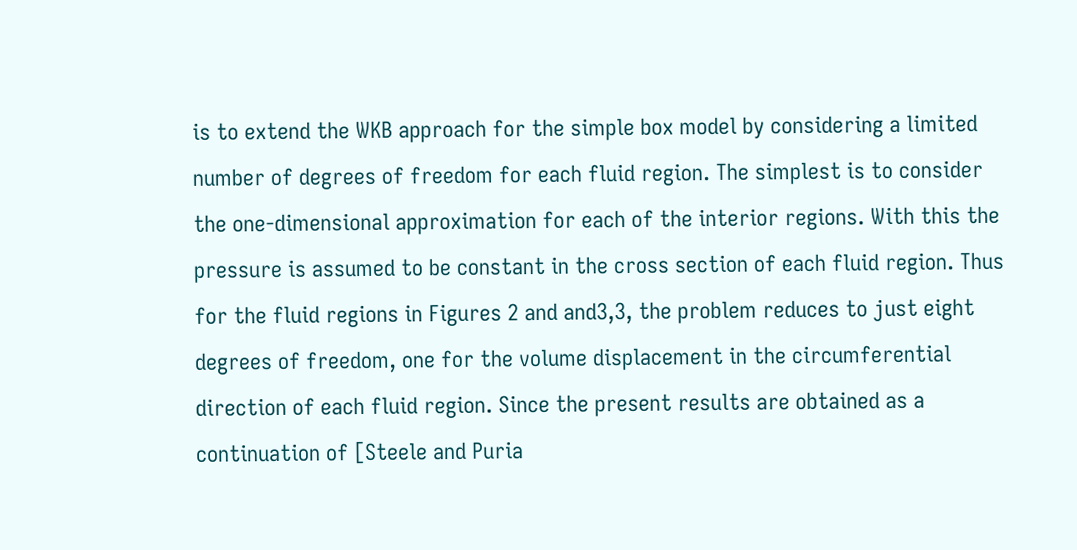is to extend the WKB approach for the simple box model by considering a limited number of degrees of freedom for each fluid region. The simplest is to consider the one-dimensional approximation for each of the interior regions. With this the pressure is assumed to be constant in the cross section of each fluid region. Thus for the fluid regions in Figures 2 and and3,3, the problem reduces to just eight degrees of freedom, one for the volume displacement in the circumferential direction of each fluid region. Since the present results are obtained as a continuation of [Steele and Puria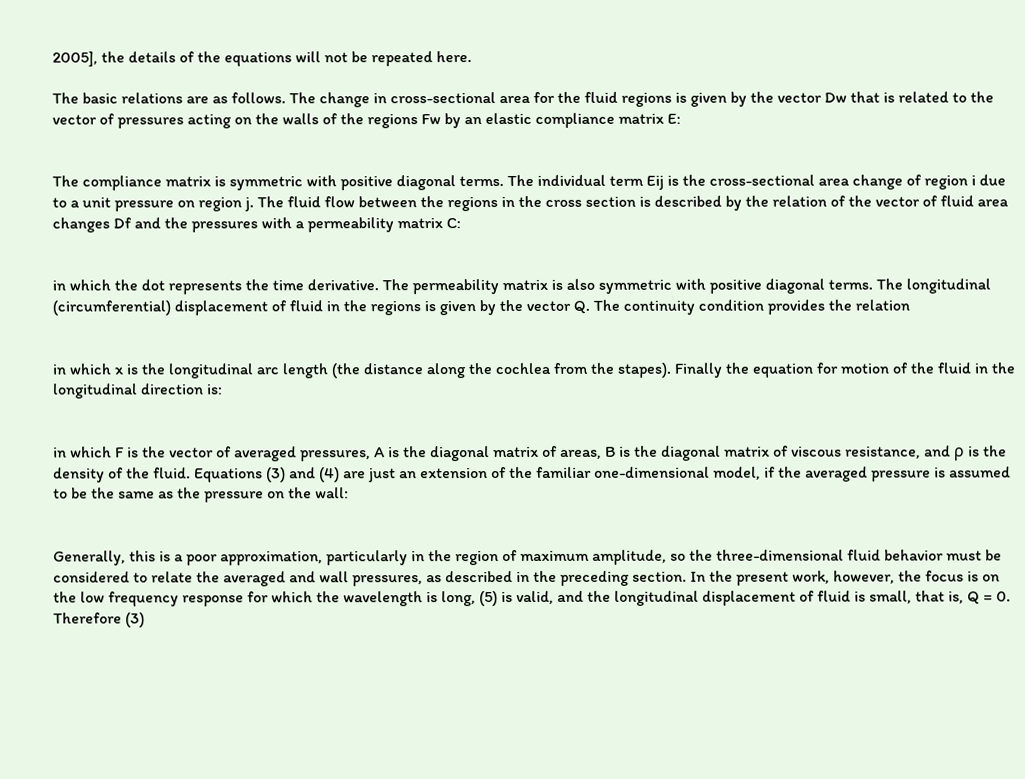2005], the details of the equations will not be repeated here.

The basic relations are as follows. The change in cross-sectional area for the fluid regions is given by the vector Dw that is related to the vector of pressures acting on the walls of the regions Fw by an elastic compliance matrix E:


The compliance matrix is symmetric with positive diagonal terms. The individual term Eij is the cross-sectional area change of region i due to a unit pressure on region j. The fluid flow between the regions in the cross section is described by the relation of the vector of fluid area changes Df and the pressures with a permeability matrix C:


in which the dot represents the time derivative. The permeability matrix is also symmetric with positive diagonal terms. The longitudinal (circumferential) displacement of fluid in the regions is given by the vector Q. The continuity condition provides the relation


in which x is the longitudinal arc length (the distance along the cochlea from the stapes). Finally the equation for motion of the fluid in the longitudinal direction is:


in which F is the vector of averaged pressures, A is the diagonal matrix of areas, B is the diagonal matrix of viscous resistance, and ρ is the density of the fluid. Equations (3) and (4) are just an extension of the familiar one-dimensional model, if the averaged pressure is assumed to be the same as the pressure on the wall:


Generally, this is a poor approximation, particularly in the region of maximum amplitude, so the three-dimensional fluid behavior must be considered to relate the averaged and wall pressures, as described in the preceding section. In the present work, however, the focus is on the low frequency response for which the wavelength is long, (5) is valid, and the longitudinal displacement of fluid is small, that is, Q = 0. Therefore (3)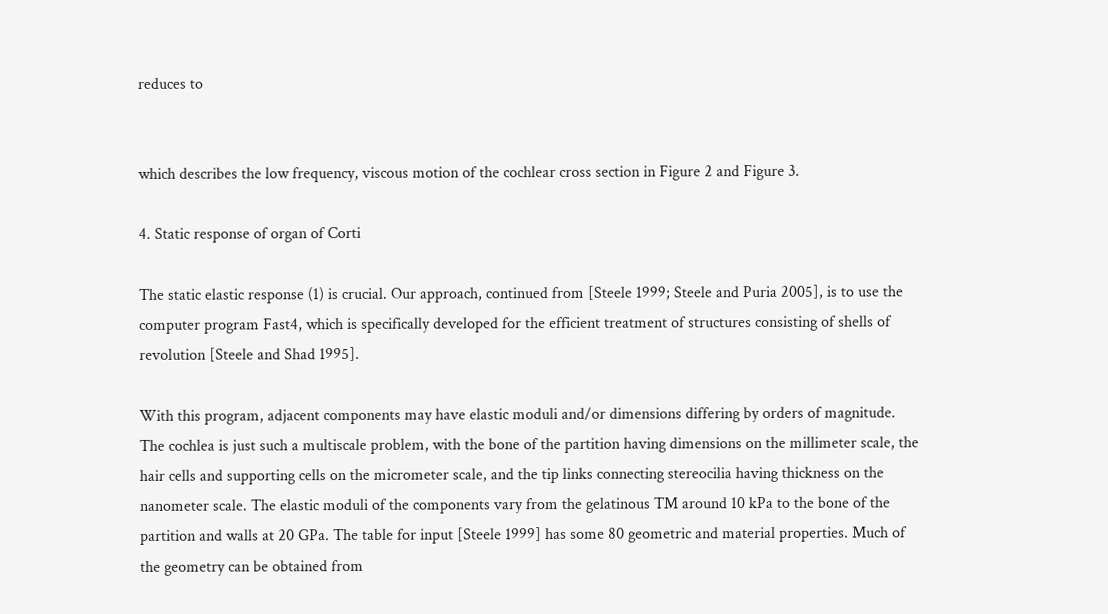reduces to


which describes the low frequency, viscous motion of the cochlear cross section in Figure 2 and Figure 3.

4. Static response of organ of Corti

The static elastic response (1) is crucial. Our approach, continued from [Steele 1999; Steele and Puria 2005], is to use the computer program Fast4, which is specifically developed for the efficient treatment of structures consisting of shells of revolution [Steele and Shad 1995].

With this program, adjacent components may have elastic moduli and/or dimensions differing by orders of magnitude. The cochlea is just such a multiscale problem, with the bone of the partition having dimensions on the millimeter scale, the hair cells and supporting cells on the micrometer scale, and the tip links connecting stereocilia having thickness on the nanometer scale. The elastic moduli of the components vary from the gelatinous TM around 10 kPa to the bone of the partition and walls at 20 GPa. The table for input [Steele 1999] has some 80 geometric and material properties. Much of the geometry can be obtained from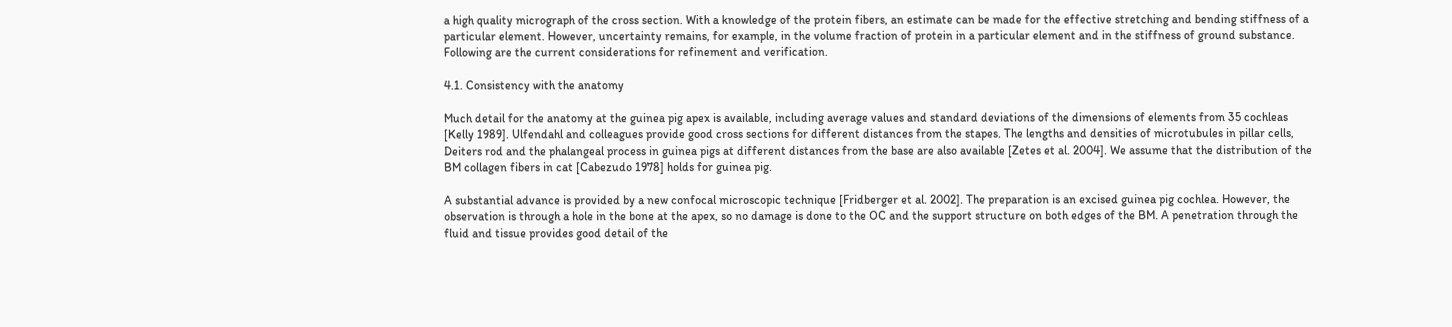a high quality micrograph of the cross section. With a knowledge of the protein fibers, an estimate can be made for the effective stretching and bending stiffness of a particular element. However, uncertainty remains, for example, in the volume fraction of protein in a particular element and in the stiffness of ground substance. Following are the current considerations for refinement and verification.

4.1. Consistency with the anatomy

Much detail for the anatomy at the guinea pig apex is available, including average values and standard deviations of the dimensions of elements from 35 cochleas [Kelly 1989]. Ulfendahl and colleagues provide good cross sections for different distances from the stapes. The lengths and densities of microtubules in pillar cells, Deiters rod and the phalangeal process in guinea pigs at different distances from the base are also available [Zetes et al. 2004]. We assume that the distribution of the BM collagen fibers in cat [Cabezudo 1978] holds for guinea pig.

A substantial advance is provided by a new confocal microscopic technique [Fridberger et al. 2002]. The preparation is an excised guinea pig cochlea. However, the observation is through a hole in the bone at the apex, so no damage is done to the OC and the support structure on both edges of the BM. A penetration through the fluid and tissue provides good detail of the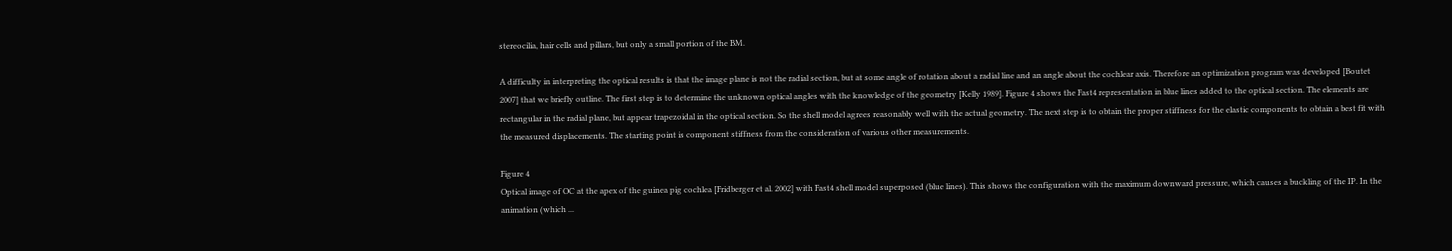stereocilia, hair cells and pillars, but only a small portion of the BM.

A difficulty in interpreting the optical results is that the image plane is not the radial section, but at some angle of rotation about a radial line and an angle about the cochlear axis. Therefore an optimization program was developed [Boutet 2007] that we briefly outline. The first step is to determine the unknown optical angles with the knowledge of the geometry [Kelly 1989]. Figure 4 shows the Fast4 representation in blue lines added to the optical section. The elements are rectangular in the radial plane, but appear trapezoidal in the optical section. So the shell model agrees reasonably well with the actual geometry. The next step is to obtain the proper stiffness for the elastic components to obtain a best fit with the measured displacements. The starting point is component stiffness from the consideration of various other measurements.

Figure 4
Optical image of OC at the apex of the guinea pig cochlea [Fridberger et al. 2002] with Fast4 shell model superposed (blue lines). This shows the configuration with the maximum downward pressure, which causes a buckling of the IP. In the animation (which ...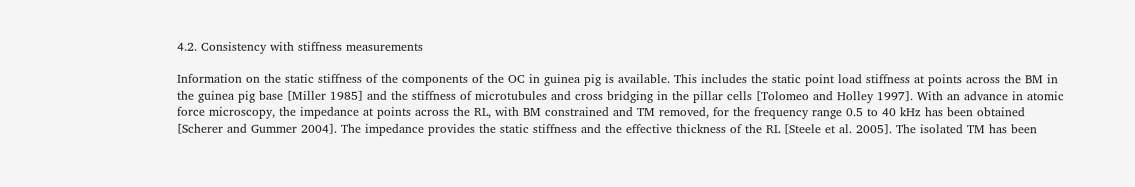4.2. Consistency with stiffness measurements

Information on the static stiffness of the components of the OC in guinea pig is available. This includes the static point load stiffness at points across the BM in the guinea pig base [Miller 1985] and the stiffness of microtubules and cross bridging in the pillar cells [Tolomeo and Holley 1997]. With an advance in atomic force microscopy, the impedance at points across the RL, with BM constrained and TM removed, for the frequency range 0.5 to 40 kHz has been obtained [Scherer and Gummer 2004]. The impedance provides the static stiffness and the effective thickness of the RL [Steele et al. 2005]. The isolated TM has been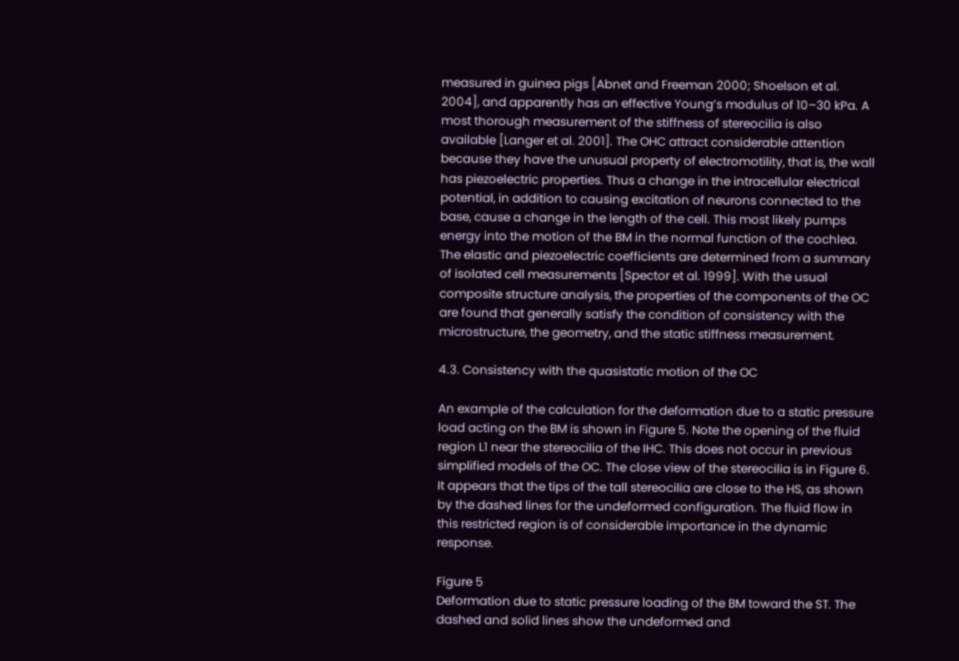measured in guinea pigs [Abnet and Freeman 2000; Shoelson et al. 2004], and apparently has an effective Young’s modulus of 10–30 kPa. A most thorough measurement of the stiffness of stereocilia is also available [Langer et al. 2001]. The OHC attract considerable attention because they have the unusual property of electromotility, that is, the wall has piezoelectric properties. Thus a change in the intracellular electrical potential, in addition to causing excitation of neurons connected to the base, cause a change in the length of the cell. This most likely pumps energy into the motion of the BM in the normal function of the cochlea. The elastic and piezoelectric coefficients are determined from a summary of isolated cell measurements [Spector et al. 1999]. With the usual composite structure analysis, the properties of the components of the OC are found that generally satisfy the condition of consistency with the microstructure, the geometry, and the static stiffness measurement.

4.3. Consistency with the quasistatic motion of the OC

An example of the calculation for the deformation due to a static pressure load acting on the BM is shown in Figure 5. Note the opening of the fluid region L1 near the stereocilia of the IHC. This does not occur in previous simplified models of the OC. The close view of the stereocilia is in Figure 6. It appears that the tips of the tall stereocilia are close to the HS, as shown by the dashed lines for the undeformed configuration. The fluid flow in this restricted region is of considerable importance in the dynamic response.

Figure 5
Deformation due to static pressure loading of the BM toward the ST. The dashed and solid lines show the undeformed and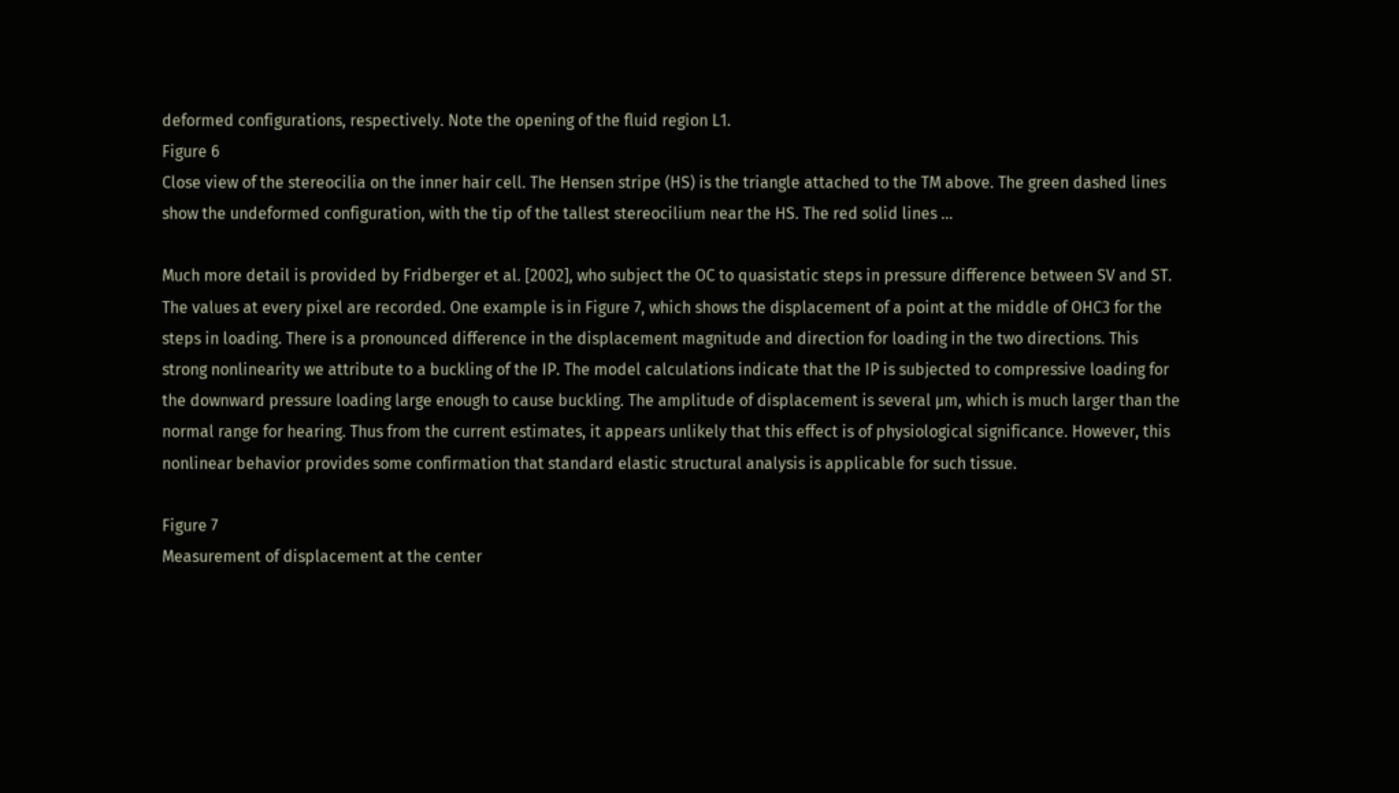deformed configurations, respectively. Note the opening of the fluid region L1.
Figure 6
Close view of the stereocilia on the inner hair cell. The Hensen stripe (HS) is the triangle attached to the TM above. The green dashed lines show the undeformed configuration, with the tip of the tallest stereocilium near the HS. The red solid lines ...

Much more detail is provided by Fridberger et al. [2002], who subject the OC to quasistatic steps in pressure difference between SV and ST. The values at every pixel are recorded. One example is in Figure 7, which shows the displacement of a point at the middle of OHC3 for the steps in loading. There is a pronounced difference in the displacement magnitude and direction for loading in the two directions. This strong nonlinearity we attribute to a buckling of the IP. The model calculations indicate that the IP is subjected to compressive loading for the downward pressure loading large enough to cause buckling. The amplitude of displacement is several µm, which is much larger than the normal range for hearing. Thus from the current estimates, it appears unlikely that this effect is of physiological significance. However, this nonlinear behavior provides some confirmation that standard elastic structural analysis is applicable for such tissue.

Figure 7
Measurement of displacement at the center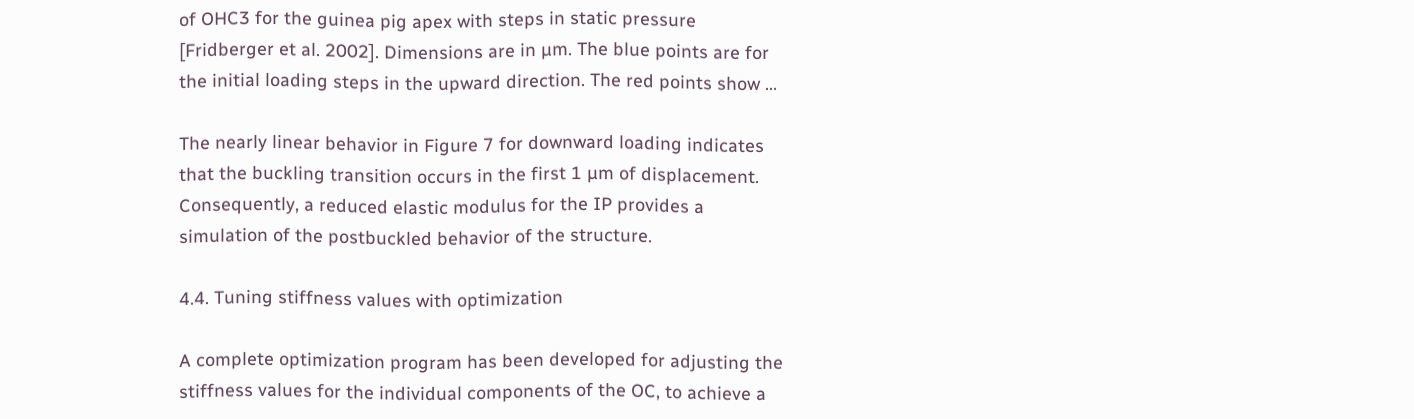of OHC3 for the guinea pig apex with steps in static pressure [Fridberger et al. 2002]. Dimensions are in µm. The blue points are for the initial loading steps in the upward direction. The red points show ...

The nearly linear behavior in Figure 7 for downward loading indicates that the buckling transition occurs in the first 1 µm of displacement. Consequently, a reduced elastic modulus for the IP provides a simulation of the postbuckled behavior of the structure.

4.4. Tuning stiffness values with optimization

A complete optimization program has been developed for adjusting the stiffness values for the individual components of the OC, to achieve a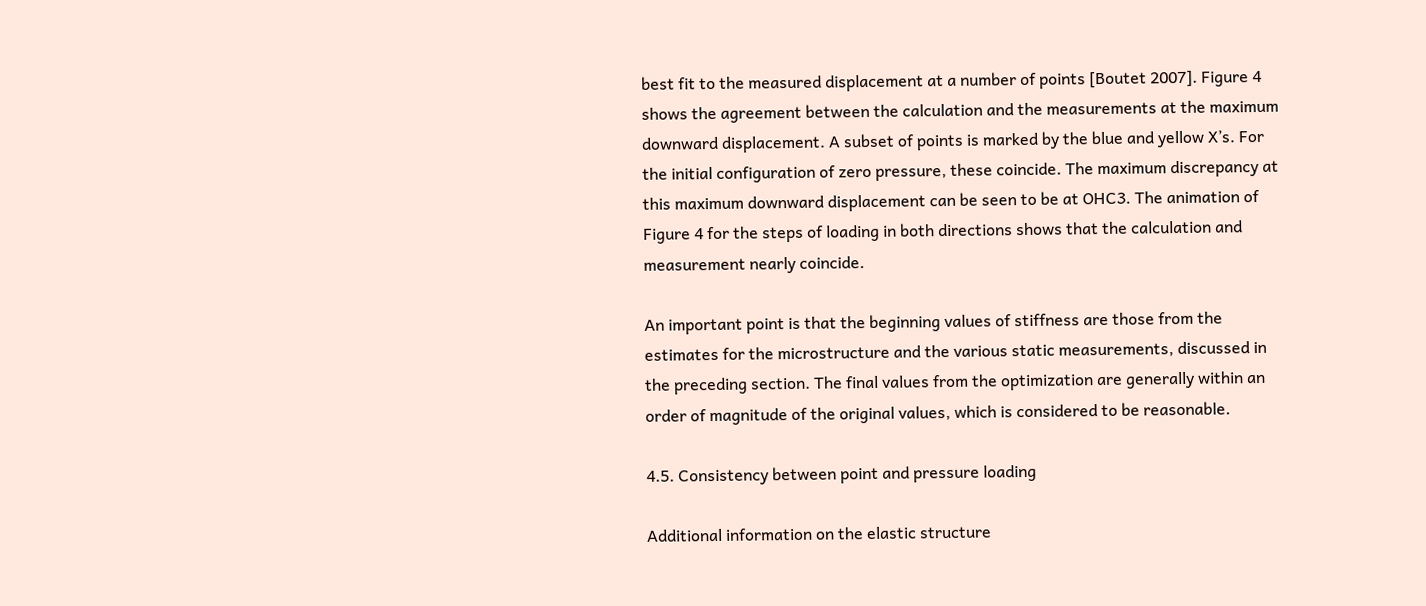best fit to the measured displacement at a number of points [Boutet 2007]. Figure 4 shows the agreement between the calculation and the measurements at the maximum downward displacement. A subset of points is marked by the blue and yellow X’s. For the initial configuration of zero pressure, these coincide. The maximum discrepancy at this maximum downward displacement can be seen to be at OHC3. The animation of Figure 4 for the steps of loading in both directions shows that the calculation and measurement nearly coincide.

An important point is that the beginning values of stiffness are those from the estimates for the microstructure and the various static measurements, discussed in the preceding section. The final values from the optimization are generally within an order of magnitude of the original values, which is considered to be reasonable.

4.5. Consistency between point and pressure loading

Additional information on the elastic structure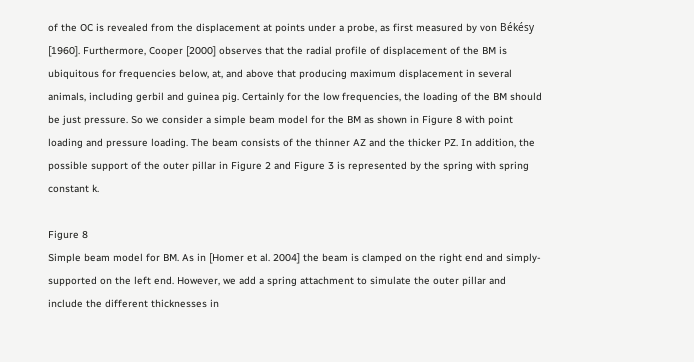of the OC is revealed from the displacement at points under a probe, as first measured by von Békésy [1960]. Furthermore, Cooper [2000] observes that the radial profile of displacement of the BM is ubiquitous for frequencies below, at, and above that producing maximum displacement in several animals, including gerbil and guinea pig. Certainly for the low frequencies, the loading of the BM should be just pressure. So we consider a simple beam model for the BM as shown in Figure 8 with point loading and pressure loading. The beam consists of the thinner AZ and the thicker PZ. In addition, the possible support of the outer pillar in Figure 2 and Figure 3 is represented by the spring with spring constant k.

Figure 8
Simple beam model for BM. As in [Homer et al. 2004] the beam is clamped on the right end and simply-supported on the left end. However, we add a spring attachment to simulate the outer pillar and include the different thicknesses in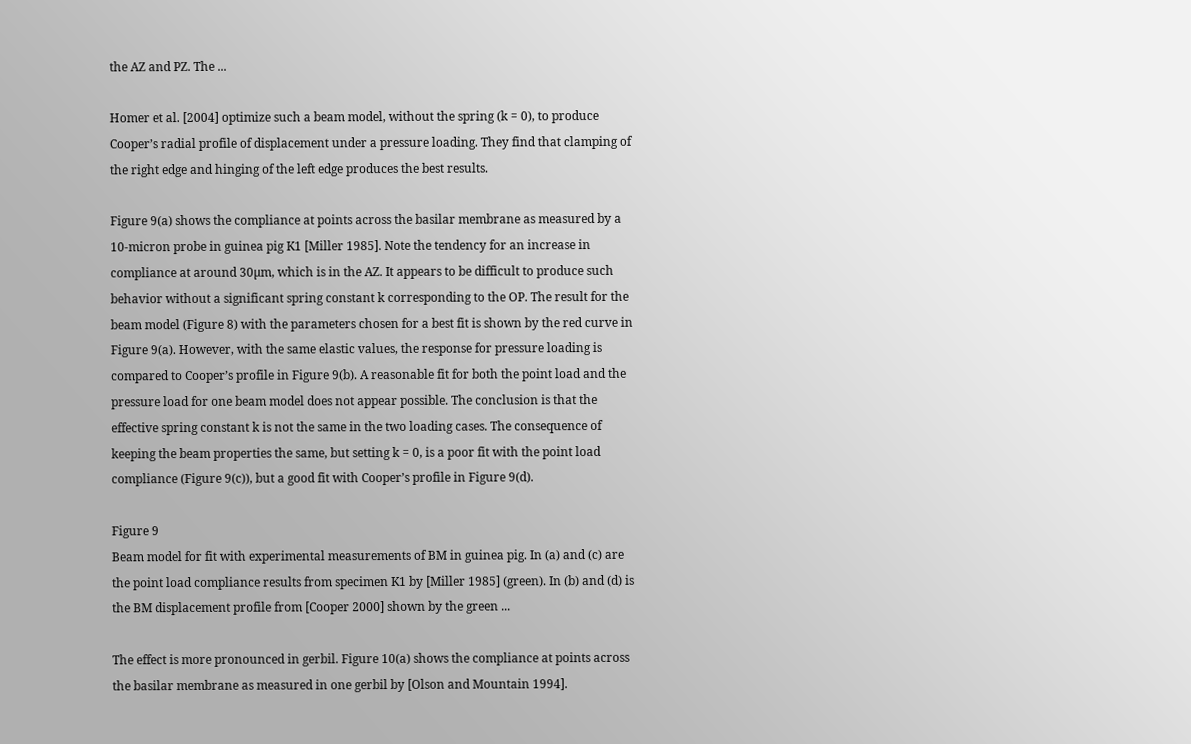the AZ and PZ. The ...

Homer et al. [2004] optimize such a beam model, without the spring (k = 0), to produce Cooper’s radial profile of displacement under a pressure loading. They find that clamping of the right edge and hinging of the left edge produces the best results.

Figure 9(a) shows the compliance at points across the basilar membrane as measured by a 10-micron probe in guinea pig K1 [Miller 1985]. Note the tendency for an increase in compliance at around 30µm, which is in the AZ. It appears to be difficult to produce such behavior without a significant spring constant k corresponding to the OP. The result for the beam model (Figure 8) with the parameters chosen for a best fit is shown by the red curve in Figure 9(a). However, with the same elastic values, the response for pressure loading is compared to Cooper’s profile in Figure 9(b). A reasonable fit for both the point load and the pressure load for one beam model does not appear possible. The conclusion is that the effective spring constant k is not the same in the two loading cases. The consequence of keeping the beam properties the same, but setting k = 0, is a poor fit with the point load compliance (Figure 9(c)), but a good fit with Cooper’s profile in Figure 9(d).

Figure 9
Beam model for fit with experimental measurements of BM in guinea pig. In (a) and (c) are the point load compliance results from specimen K1 by [Miller 1985] (green). In (b) and (d) is the BM displacement profile from [Cooper 2000] shown by the green ...

The effect is more pronounced in gerbil. Figure 10(a) shows the compliance at points across the basilar membrane as measured in one gerbil by [Olson and Mountain 1994].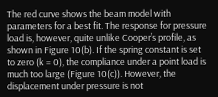The red curve shows the beam model with parameters for a best fit. The response for pressure load is, however, quite unlike Cooper’s profile, as shown in Figure 10(b). If the spring constant is set to zero (k = 0), the compliance under a point load is much too large (Figure 10(c)). However, the displacement under pressure is not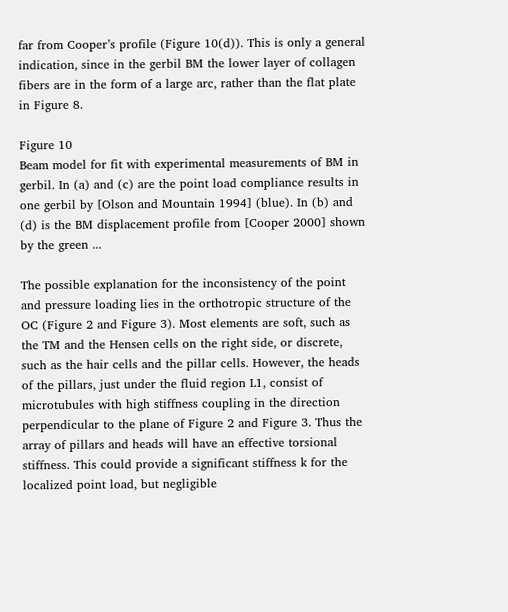far from Cooper’s profile (Figure 10(d)). This is only a general indication, since in the gerbil BM the lower layer of collagen fibers are in the form of a large arc, rather than the flat plate in Figure 8.

Figure 10
Beam model for fit with experimental measurements of BM in gerbil. In (a) and (c) are the point load compliance results in one gerbil by [Olson and Mountain 1994] (blue). In (b) and (d) is the BM displacement profile from [Cooper 2000] shown by the green ...

The possible explanation for the inconsistency of the point and pressure loading lies in the orthotropic structure of the OC (Figure 2 and Figure 3). Most elements are soft, such as the TM and the Hensen cells on the right side, or discrete, such as the hair cells and the pillar cells. However, the heads of the pillars, just under the fluid region L1, consist of microtubules with high stiffness coupling in the direction perpendicular to the plane of Figure 2 and Figure 3. Thus the array of pillars and heads will have an effective torsional stiffness. This could provide a significant stiffness k for the localized point load, but negligible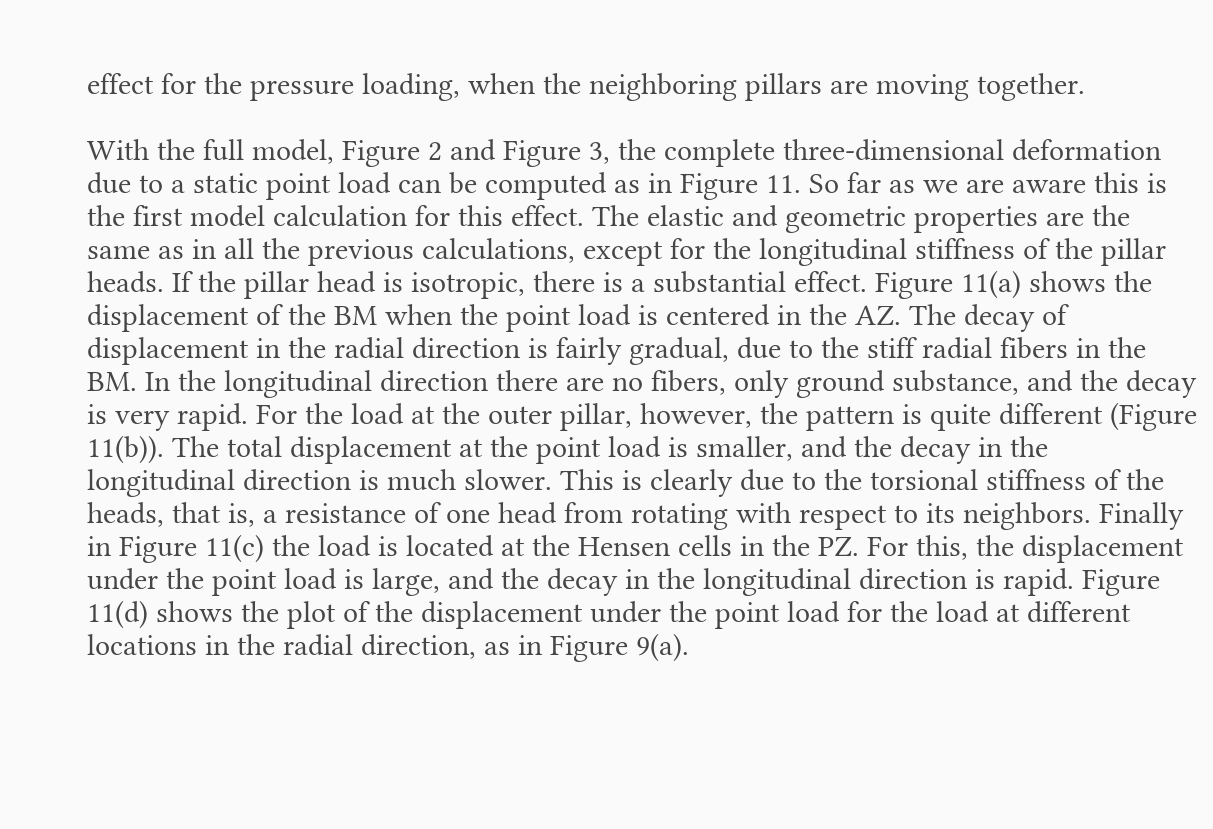effect for the pressure loading, when the neighboring pillars are moving together.

With the full model, Figure 2 and Figure 3, the complete three-dimensional deformation due to a static point load can be computed as in Figure 11. So far as we are aware this is the first model calculation for this effect. The elastic and geometric properties are the same as in all the previous calculations, except for the longitudinal stiffness of the pillar heads. If the pillar head is isotropic, there is a substantial effect. Figure 11(a) shows the displacement of the BM when the point load is centered in the AZ. The decay of displacement in the radial direction is fairly gradual, due to the stiff radial fibers in the BM. In the longitudinal direction there are no fibers, only ground substance, and the decay is very rapid. For the load at the outer pillar, however, the pattern is quite different (Figure 11(b)). The total displacement at the point load is smaller, and the decay in the longitudinal direction is much slower. This is clearly due to the torsional stiffness of the heads, that is, a resistance of one head from rotating with respect to its neighbors. Finally in Figure 11(c) the load is located at the Hensen cells in the PZ. For this, the displacement under the point load is large, and the decay in the longitudinal direction is rapid. Figure 11(d) shows the plot of the displacement under the point load for the load at different locations in the radial direction, as in Figure 9(a).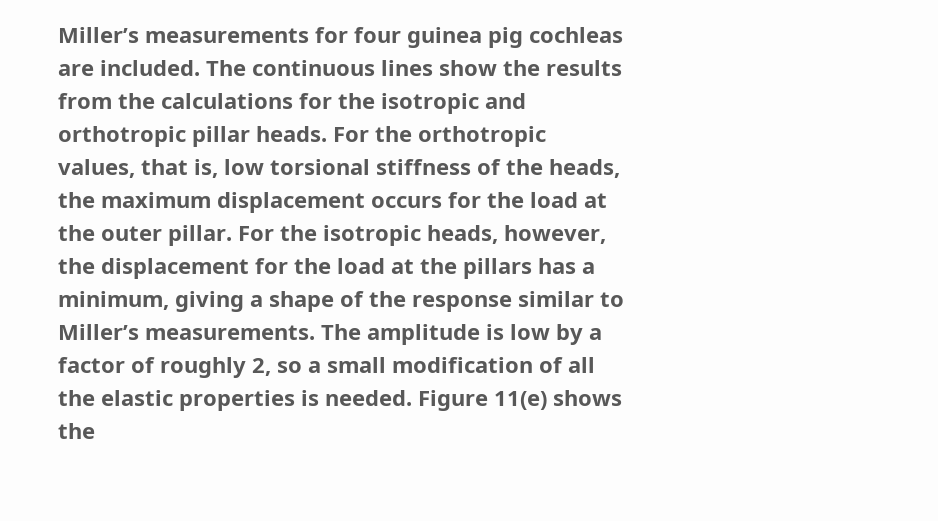Miller’s measurements for four guinea pig cochleas are included. The continuous lines show the results from the calculations for the isotropic and orthotropic pillar heads. For the orthotropic values, that is, low torsional stiffness of the heads, the maximum displacement occurs for the load at the outer pillar. For the isotropic heads, however, the displacement for the load at the pillars has a minimum, giving a shape of the response similar to Miller’s measurements. The amplitude is low by a factor of roughly 2, so a small modification of all the elastic properties is needed. Figure 11(e) shows the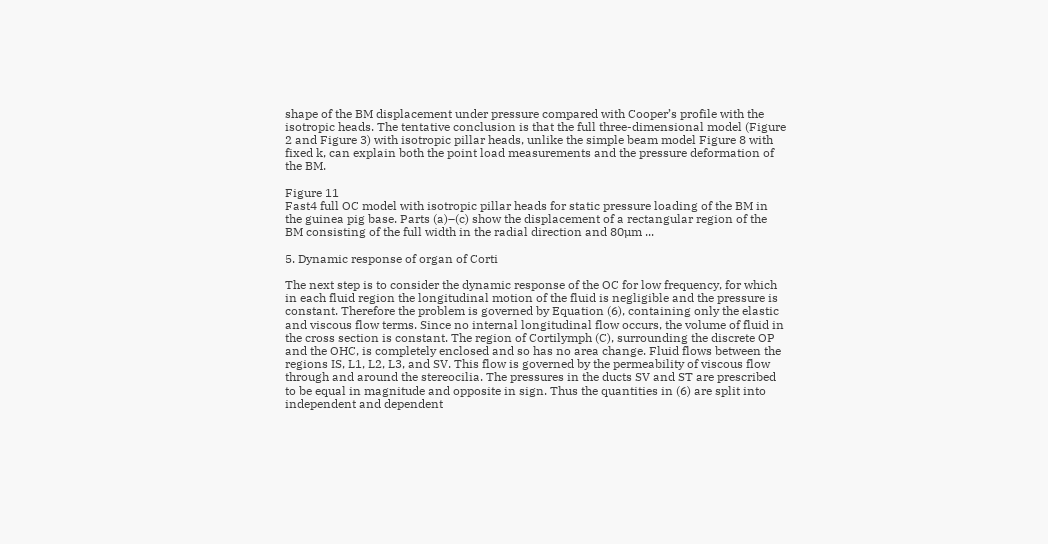shape of the BM displacement under pressure compared with Cooper’s profile with the isotropic heads. The tentative conclusion is that the full three-dimensional model (Figure 2 and Figure 3) with isotropic pillar heads, unlike the simple beam model Figure 8 with fixed k, can explain both the point load measurements and the pressure deformation of the BM.

Figure 11
Fast4 full OC model with isotropic pillar heads for static pressure loading of the BM in the guinea pig base. Parts (a)–(c) show the displacement of a rectangular region of the BM consisting of the full width in the radial direction and 80µm ...

5. Dynamic response of organ of Corti

The next step is to consider the dynamic response of the OC for low frequency, for which in each fluid region the longitudinal motion of the fluid is negligible and the pressure is constant. Therefore the problem is governed by Equation (6), containing only the elastic and viscous flow terms. Since no internal longitudinal flow occurs, the volume of fluid in the cross section is constant. The region of Cortilymph (C), surrounding the discrete OP and the OHC, is completely enclosed and so has no area change. Fluid flows between the regions IS, L1, L2, L3, and SV. This flow is governed by the permeability of viscous flow through and around the stereocilia. The pressures in the ducts SV and ST are prescribed to be equal in magnitude and opposite in sign. Thus the quantities in (6) are split into independent and dependent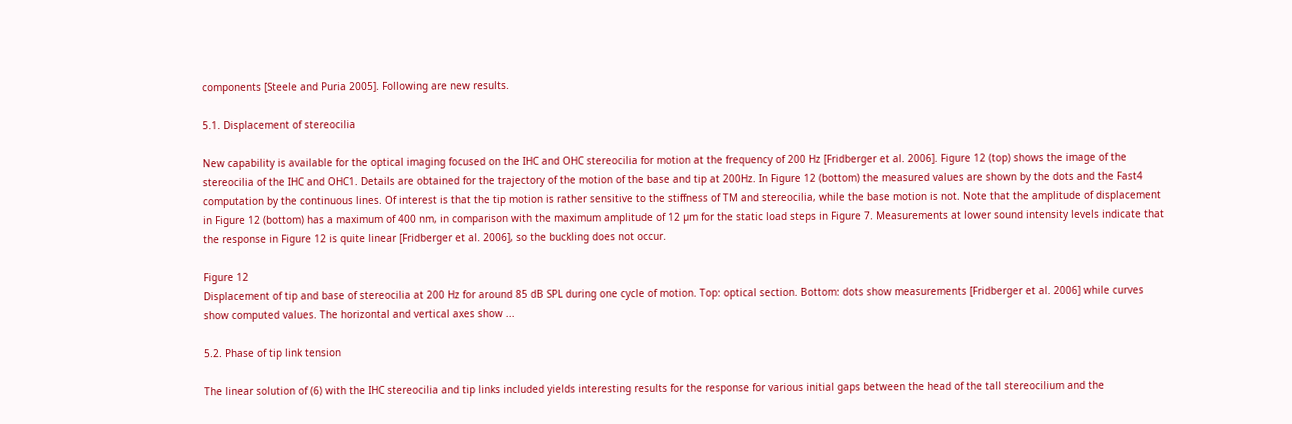components [Steele and Puria 2005]. Following are new results.

5.1. Displacement of stereocilia

New capability is available for the optical imaging focused on the IHC and OHC stereocilia for motion at the frequency of 200 Hz [Fridberger et al. 2006]. Figure 12 (top) shows the image of the stereocilia of the IHC and OHC1. Details are obtained for the trajectory of the motion of the base and tip at 200Hz. In Figure 12 (bottom) the measured values are shown by the dots and the Fast4 computation by the continuous lines. Of interest is that the tip motion is rather sensitive to the stiffness of TM and stereocilia, while the base motion is not. Note that the amplitude of displacement in Figure 12 (bottom) has a maximum of 400 nm, in comparison with the maximum amplitude of 12 µm for the static load steps in Figure 7. Measurements at lower sound intensity levels indicate that the response in Figure 12 is quite linear [Fridberger et al. 2006], so the buckling does not occur.

Figure 12
Displacement of tip and base of stereocilia at 200 Hz for around 85 dB SPL during one cycle of motion. Top: optical section. Bottom: dots show measurements [Fridberger et al. 2006] while curves show computed values. The horizontal and vertical axes show ...

5.2. Phase of tip link tension

The linear solution of (6) with the IHC stereocilia and tip links included yields interesting results for the response for various initial gaps between the head of the tall stereocilium and the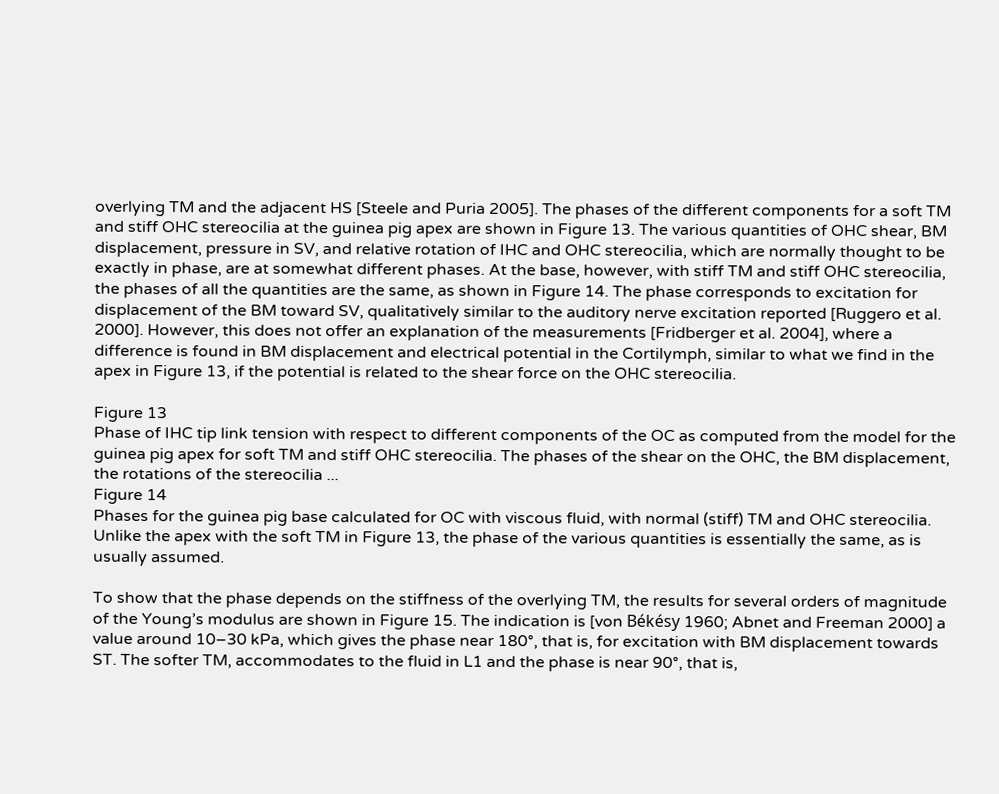overlying TM and the adjacent HS [Steele and Puria 2005]. The phases of the different components for a soft TM and stiff OHC stereocilia at the guinea pig apex are shown in Figure 13. The various quantities of OHC shear, BM displacement, pressure in SV, and relative rotation of IHC and OHC stereocilia, which are normally thought to be exactly in phase, are at somewhat different phases. At the base, however, with stiff TM and stiff OHC stereocilia, the phases of all the quantities are the same, as shown in Figure 14. The phase corresponds to excitation for displacement of the BM toward SV, qualitatively similar to the auditory nerve excitation reported [Ruggero et al. 2000]. However, this does not offer an explanation of the measurements [Fridberger et al. 2004], where a difference is found in BM displacement and electrical potential in the Cortilymph, similar to what we find in the apex in Figure 13, if the potential is related to the shear force on the OHC stereocilia.

Figure 13
Phase of IHC tip link tension with respect to different components of the OC as computed from the model for the guinea pig apex for soft TM and stiff OHC stereocilia. The phases of the shear on the OHC, the BM displacement, the rotations of the stereocilia ...
Figure 14
Phases for the guinea pig base calculated for OC with viscous fluid, with normal (stiff) TM and OHC stereocilia. Unlike the apex with the soft TM in Figure 13, the phase of the various quantities is essentially the same, as is usually assumed.

To show that the phase depends on the stiffness of the overlying TM, the results for several orders of magnitude of the Young’s modulus are shown in Figure 15. The indication is [von Békésy 1960; Abnet and Freeman 2000] a value around 10–30 kPa, which gives the phase near 180°, that is, for excitation with BM displacement towards ST. The softer TM, accommodates to the fluid in L1 and the phase is near 90°, that is,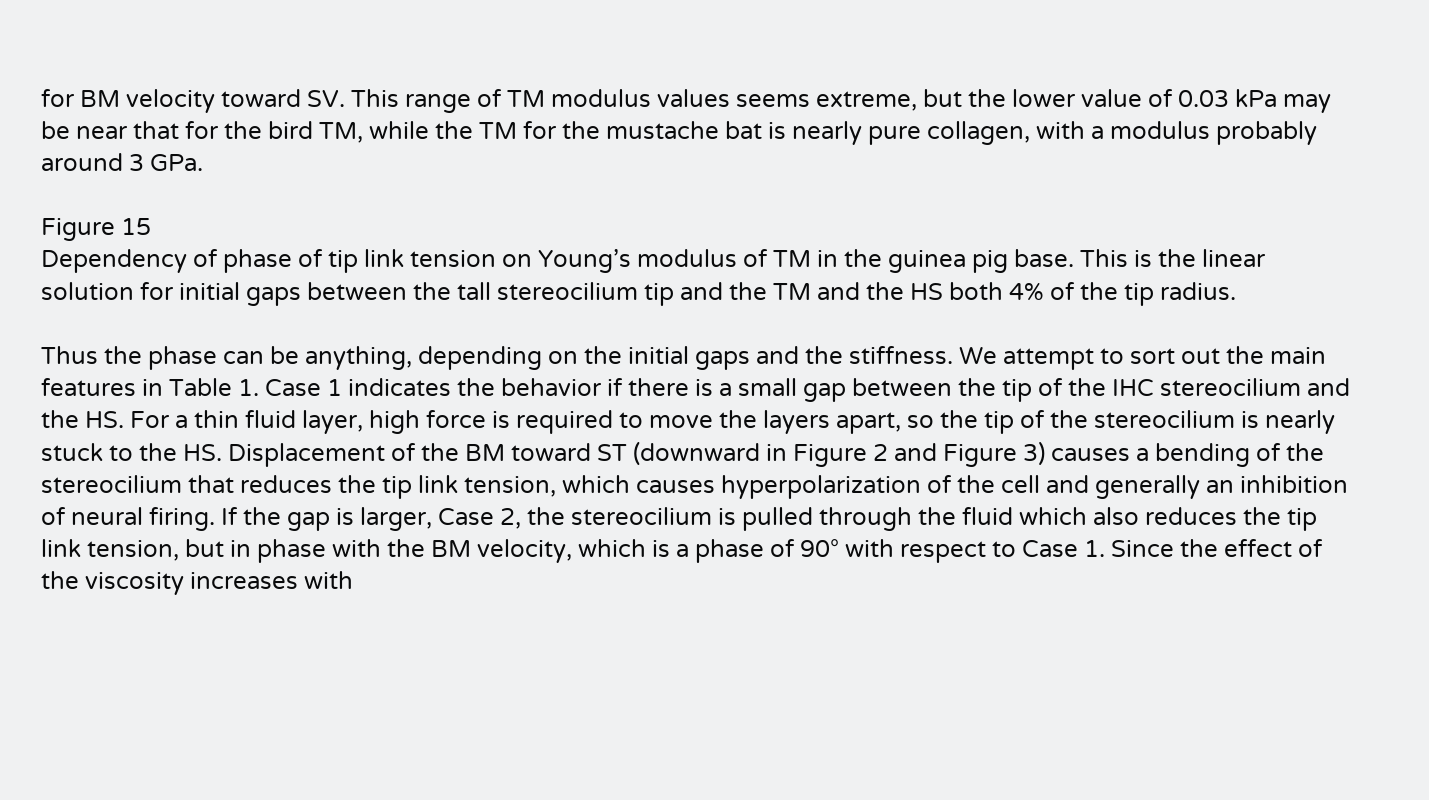for BM velocity toward SV. This range of TM modulus values seems extreme, but the lower value of 0.03 kPa may be near that for the bird TM, while the TM for the mustache bat is nearly pure collagen, with a modulus probably around 3 GPa.

Figure 15
Dependency of phase of tip link tension on Young’s modulus of TM in the guinea pig base. This is the linear solution for initial gaps between the tall stereocilium tip and the TM and the HS both 4% of the tip radius.

Thus the phase can be anything, depending on the initial gaps and the stiffness. We attempt to sort out the main features in Table 1. Case 1 indicates the behavior if there is a small gap between the tip of the IHC stereocilium and the HS. For a thin fluid layer, high force is required to move the layers apart, so the tip of the stereocilium is nearly stuck to the HS. Displacement of the BM toward ST (downward in Figure 2 and Figure 3) causes a bending of the stereocilium that reduces the tip link tension, which causes hyperpolarization of the cell and generally an inhibition of neural firing. If the gap is larger, Case 2, the stereocilium is pulled through the fluid which also reduces the tip link tension, but in phase with the BM velocity, which is a phase of 90° with respect to Case 1. Since the effect of the viscosity increases with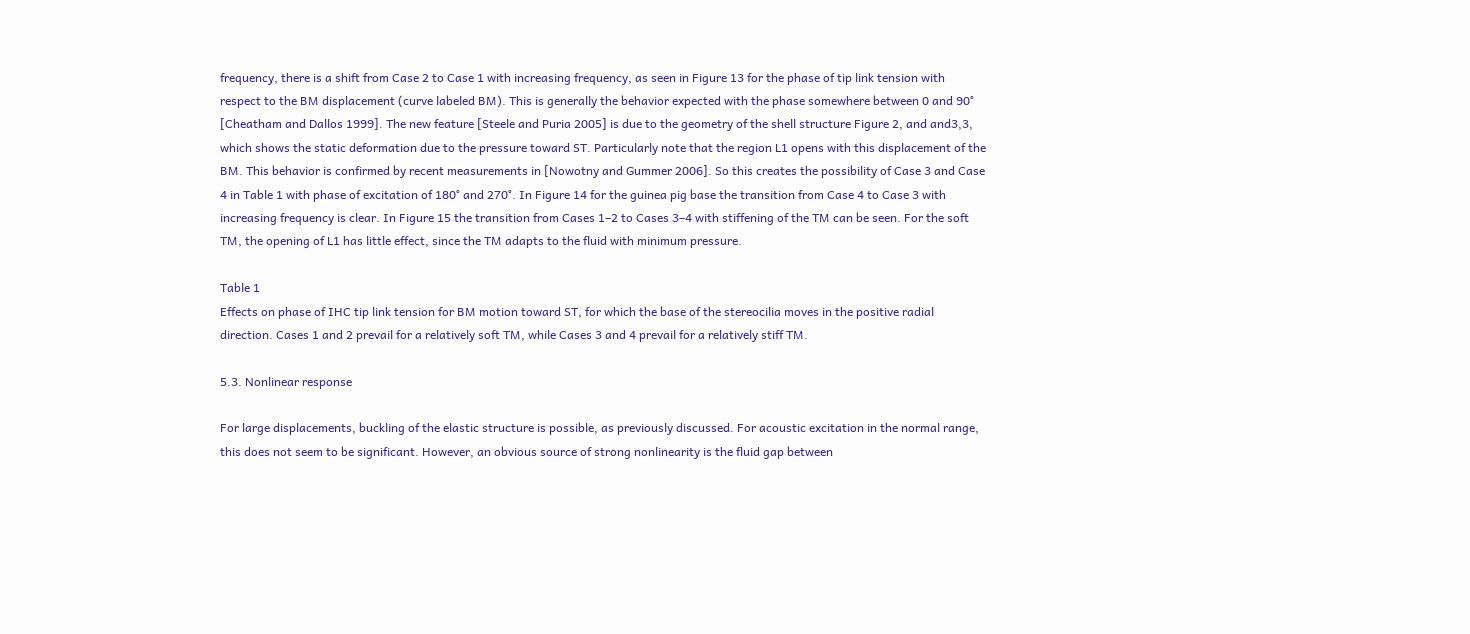frequency, there is a shift from Case 2 to Case 1 with increasing frequency, as seen in Figure 13 for the phase of tip link tension with respect to the BM displacement (curve labeled BM). This is generally the behavior expected with the phase somewhere between 0 and 90° [Cheatham and Dallos 1999]. The new feature [Steele and Puria 2005] is due to the geometry of the shell structure Figure 2, and and3,3, which shows the static deformation due to the pressure toward ST. Particularly note that the region L1 opens with this displacement of the BM. This behavior is confirmed by recent measurements in [Nowotny and Gummer 2006]. So this creates the possibility of Case 3 and Case 4 in Table 1 with phase of excitation of 180° and 270°. In Figure 14 for the guinea pig base the transition from Case 4 to Case 3 with increasing frequency is clear. In Figure 15 the transition from Cases 1–2 to Cases 3–4 with stiffening of the TM can be seen. For the soft TM, the opening of L1 has little effect, since the TM adapts to the fluid with minimum pressure.

Table 1
Effects on phase of IHC tip link tension for BM motion toward ST, for which the base of the stereocilia moves in the positive radial direction. Cases 1 and 2 prevail for a relatively soft TM, while Cases 3 and 4 prevail for a relatively stiff TM.

5.3. Nonlinear response

For large displacements, buckling of the elastic structure is possible, as previously discussed. For acoustic excitation in the normal range, this does not seem to be significant. However, an obvious source of strong nonlinearity is the fluid gap between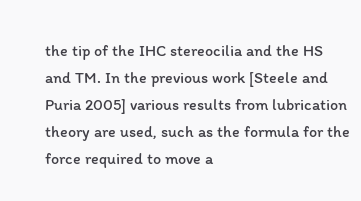the tip of the IHC stereocilia and the HS and TM. In the previous work [Steele and Puria 2005] various results from lubrication theory are used, such as the formula for the force required to move a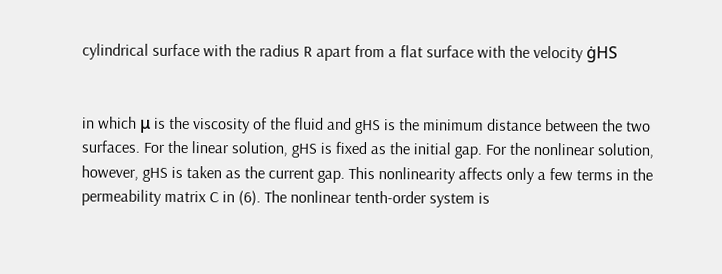cylindrical surface with the radius R apart from a flat surface with the velocity ġHS


in which μ is the viscosity of the fluid and gHS is the minimum distance between the two surfaces. For the linear solution, gHS is fixed as the initial gap. For the nonlinear solution, however, gHS is taken as the current gap. This nonlinearity affects only a few terms in the permeability matrix C in (6). The nonlinear tenth-order system is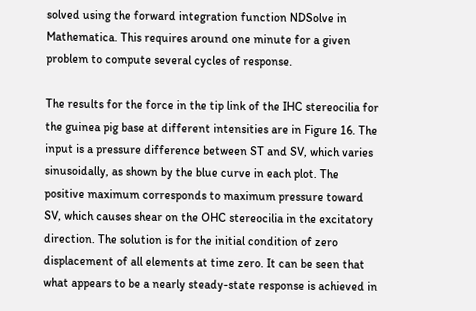solved using the forward integration function NDSolve in Mathematica. This requires around one minute for a given problem to compute several cycles of response.

The results for the force in the tip link of the IHC stereocilia for the guinea pig base at different intensities are in Figure 16. The input is a pressure difference between ST and SV, which varies sinusoidally, as shown by the blue curve in each plot. The positive maximum corresponds to maximum pressure toward SV, which causes shear on the OHC stereocilia in the excitatory direction. The solution is for the initial condition of zero displacement of all elements at time zero. It can be seen that what appears to be a nearly steady-state response is achieved in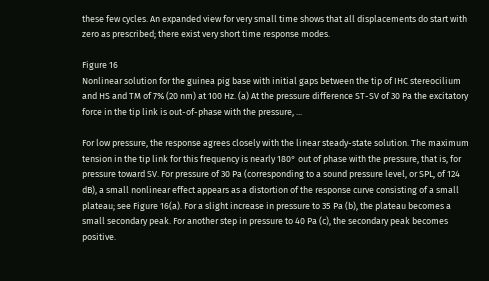these few cycles. An expanded view for very small time shows that all displacements do start with zero as prescribed; there exist very short time response modes.

Figure 16
Nonlinear solution for the guinea pig base with initial gaps between the tip of IHC stereocilium and HS and TM of 7% (20 nm) at 100 Hz. (a) At the pressure difference ST-SV of 30 Pa the excitatory force in the tip link is out-of-phase with the pressure, ...

For low pressure, the response agrees closely with the linear steady-state solution. The maximum tension in the tip link for this frequency is nearly 180° out of phase with the pressure, that is, for pressure toward SV. For pressure of 30 Pa (corresponding to a sound pressure level, or SPL, of 124 dB), a small nonlinear effect appears as a distortion of the response curve consisting of a small plateau; see Figure 16(a). For a slight increase in pressure to 35 Pa (b), the plateau becomes a small secondary peak. For another step in pressure to 40 Pa (c), the secondary peak becomes positive.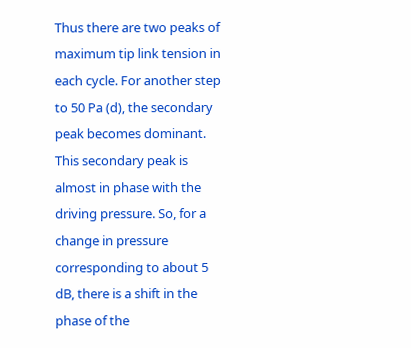Thus there are two peaks of maximum tip link tension in each cycle. For another step to 50 Pa (d), the secondary peak becomes dominant. This secondary peak is almost in phase with the driving pressure. So, for a change in pressure corresponding to about 5 dB, there is a shift in the phase of the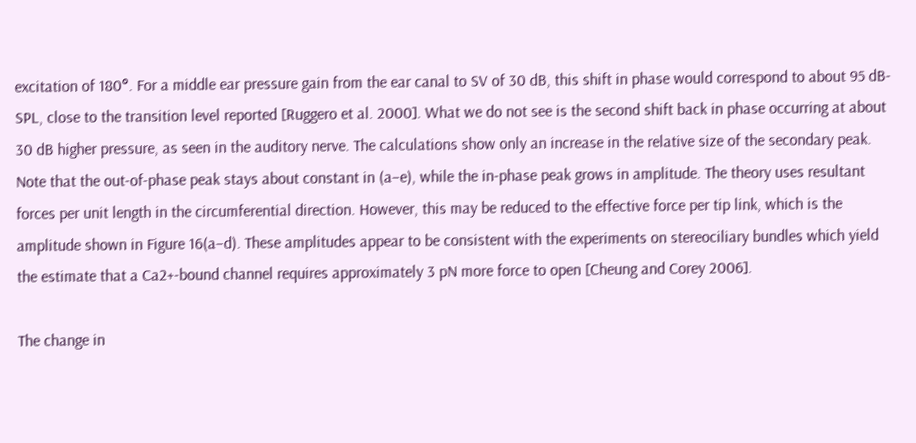excitation of 180°. For a middle ear pressure gain from the ear canal to SV of 30 dB, this shift in phase would correspond to about 95 dB-SPL, close to the transition level reported [Ruggero et al. 2000]. What we do not see is the second shift back in phase occurring at about 30 dB higher pressure, as seen in the auditory nerve. The calculations show only an increase in the relative size of the secondary peak. Note that the out-of-phase peak stays about constant in (a–e), while the in-phase peak grows in amplitude. The theory uses resultant forces per unit length in the circumferential direction. However, this may be reduced to the effective force per tip link, which is the amplitude shown in Figure 16(a–d). These amplitudes appear to be consistent with the experiments on stereociliary bundles which yield the estimate that a Ca2+-bound channel requires approximately 3 pN more force to open [Cheung and Corey 2006].

The change in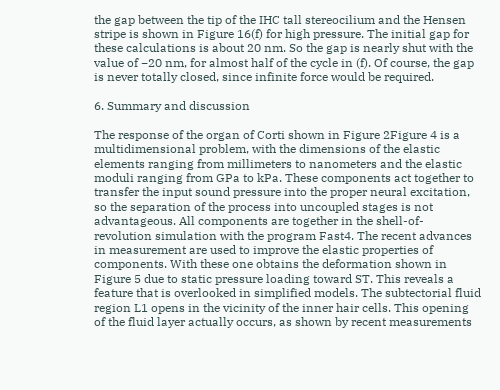the gap between the tip of the IHC tall stereocilium and the Hensen stripe is shown in Figure 16(f) for high pressure. The initial gap for these calculations is about 20 nm. So the gap is nearly shut with the value of −20 nm, for almost half of the cycle in (f). Of course, the gap is never totally closed, since infinite force would be required.

6. Summary and discussion

The response of the organ of Corti shown in Figure 2Figure 4 is a multidimensional problem, with the dimensions of the elastic elements ranging from millimeters to nanometers and the elastic moduli ranging from GPa to kPa. These components act together to transfer the input sound pressure into the proper neural excitation, so the separation of the process into uncoupled stages is not advantageous. All components are together in the shell-of-revolution simulation with the program Fast4. The recent advances in measurement are used to improve the elastic properties of components. With these one obtains the deformation shown in Figure 5 due to static pressure loading toward ST. This reveals a feature that is overlooked in simplified models. The subtectorial fluid region L1 opens in the vicinity of the inner hair cells. This opening of the fluid layer actually occurs, as shown by recent measurements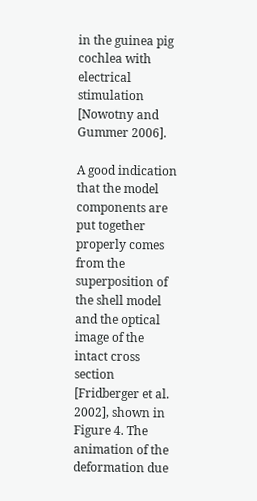in the guinea pig cochlea with electrical stimulation [Nowotny and Gummer 2006].

A good indication that the model components are put together properly comes from the superposition of the shell model and the optical image of the intact cross section [Fridberger et al. 2002], shown in Figure 4. The animation of the deformation due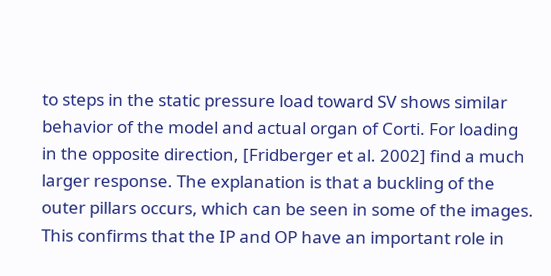to steps in the static pressure load toward SV shows similar behavior of the model and actual organ of Corti. For loading in the opposite direction, [Fridberger et al. 2002] find a much larger response. The explanation is that a buckling of the outer pillars occurs, which can be seen in some of the images. This confirms that the IP and OP have an important role in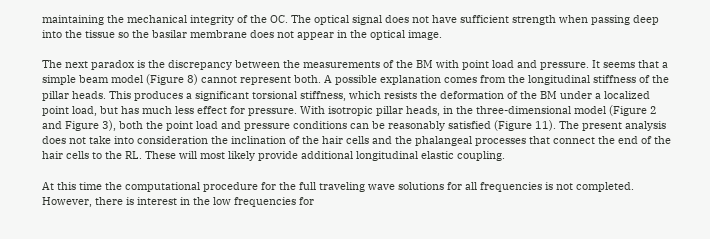maintaining the mechanical integrity of the OC. The optical signal does not have sufficient strength when passing deep into the tissue so the basilar membrane does not appear in the optical image.

The next paradox is the discrepancy between the measurements of the BM with point load and pressure. It seems that a simple beam model (Figure 8) cannot represent both. A possible explanation comes from the longitudinal stiffness of the pillar heads. This produces a significant torsional stiffness, which resists the deformation of the BM under a localized point load, but has much less effect for pressure. With isotropic pillar heads, in the three-dimensional model (Figure 2 and Figure 3), both the point load and pressure conditions can be reasonably satisfied (Figure 11). The present analysis does not take into consideration the inclination of the hair cells and the phalangeal processes that connect the end of the hair cells to the RL. These will most likely provide additional longitudinal elastic coupling.

At this time the computational procedure for the full traveling wave solutions for all frequencies is not completed. However, there is interest in the low frequencies for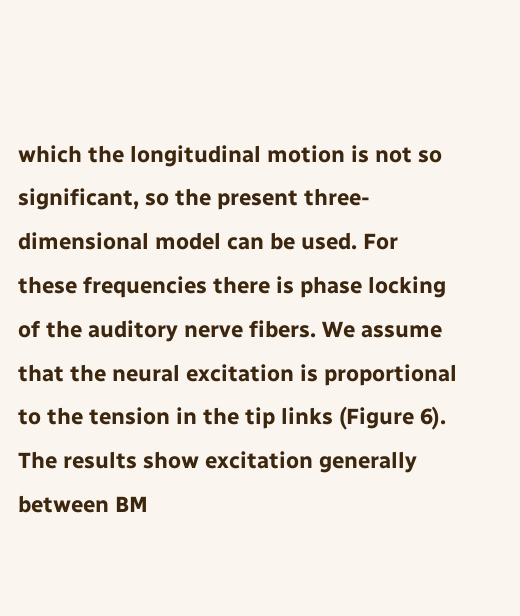which the longitudinal motion is not so significant, so the present three-dimensional model can be used. For these frequencies there is phase locking of the auditory nerve fibers. We assume that the neural excitation is proportional to the tension in the tip links (Figure 6). The results show excitation generally between BM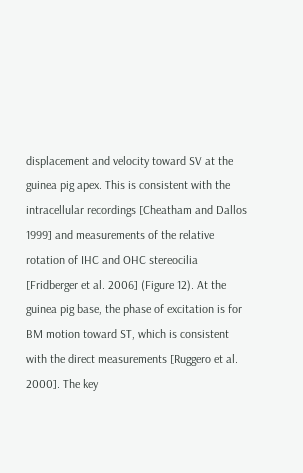displacement and velocity toward SV at the guinea pig apex. This is consistent with the intracellular recordings [Cheatham and Dallos 1999] and measurements of the relative rotation of IHC and OHC stereocilia [Fridberger et al. 2006] (Figure 12). At the guinea pig base, the phase of excitation is for BM motion toward ST, which is consistent with the direct measurements [Ruggero et al. 2000]. The key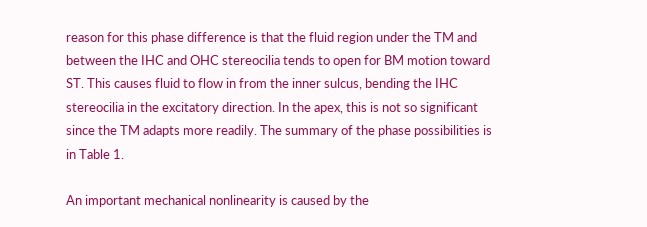reason for this phase difference is that the fluid region under the TM and between the IHC and OHC stereocilia tends to open for BM motion toward ST. This causes fluid to flow in from the inner sulcus, bending the IHC stereocilia in the excitatory direction. In the apex, this is not so significant since the TM adapts more readily. The summary of the phase possibilities is in Table 1.

An important mechanical nonlinearity is caused by the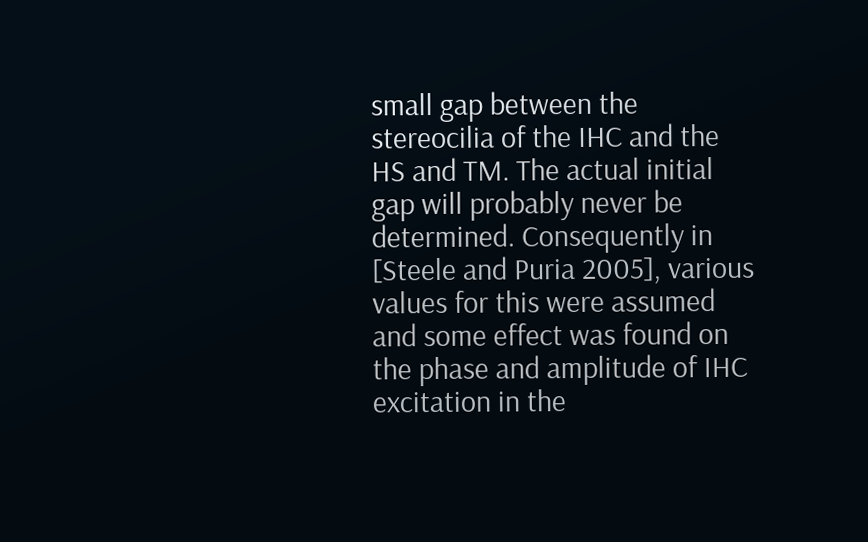small gap between the stereocilia of the IHC and the HS and TM. The actual initial gap will probably never be determined. Consequently in [Steele and Puria 2005], various values for this were assumed and some effect was found on the phase and amplitude of IHC excitation in the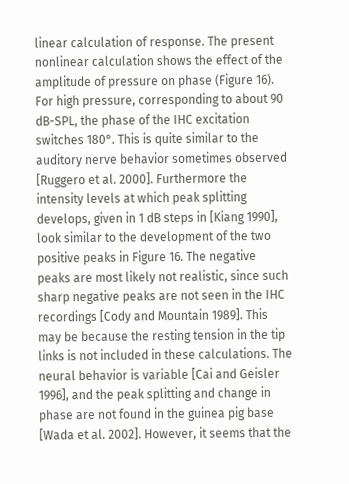linear calculation of response. The present nonlinear calculation shows the effect of the amplitude of pressure on phase (Figure 16). For high pressure, corresponding to about 90 dB-SPL, the phase of the IHC excitation switches 180°. This is quite similar to the auditory nerve behavior sometimes observed [Ruggero et al. 2000]. Furthermore the intensity levels at which peak splitting develops, given in 1 dB steps in [Kiang 1990], look similar to the development of the two positive peaks in Figure 16. The negative peaks are most likely not realistic, since such sharp negative peaks are not seen in the IHC recordings [Cody and Mountain 1989]. This may be because the resting tension in the tip links is not included in these calculations. The neural behavior is variable [Cai and Geisler 1996], and the peak splitting and change in phase are not found in the guinea pig base [Wada et al. 2002]. However, it seems that the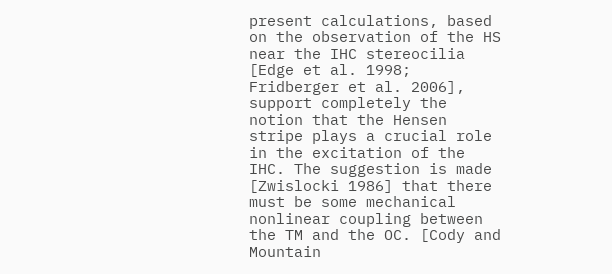present calculations, based on the observation of the HS near the IHC stereocilia [Edge et al. 1998; Fridberger et al. 2006], support completely the notion that the Hensen stripe plays a crucial role in the excitation of the IHC. The suggestion is made [Zwislocki 1986] that there must be some mechanical nonlinear coupling between the TM and the OC. [Cody and Mountain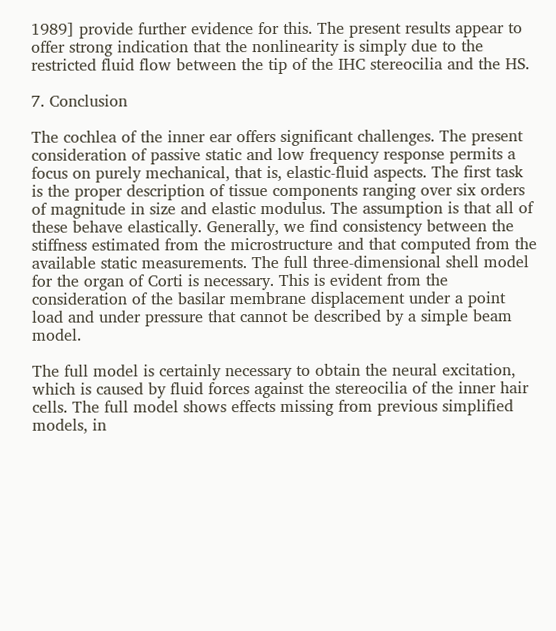1989] provide further evidence for this. The present results appear to offer strong indication that the nonlinearity is simply due to the restricted fluid flow between the tip of the IHC stereocilia and the HS.

7. Conclusion

The cochlea of the inner ear offers significant challenges. The present consideration of passive static and low frequency response permits a focus on purely mechanical, that is, elastic-fluid aspects. The first task is the proper description of tissue components ranging over six orders of magnitude in size and elastic modulus. The assumption is that all of these behave elastically. Generally, we find consistency between the stiffness estimated from the microstructure and that computed from the available static measurements. The full three-dimensional shell model for the organ of Corti is necessary. This is evident from the consideration of the basilar membrane displacement under a point load and under pressure that cannot be described by a simple beam model.

The full model is certainly necessary to obtain the neural excitation, which is caused by fluid forces against the stereocilia of the inner hair cells. The full model shows effects missing from previous simplified models, in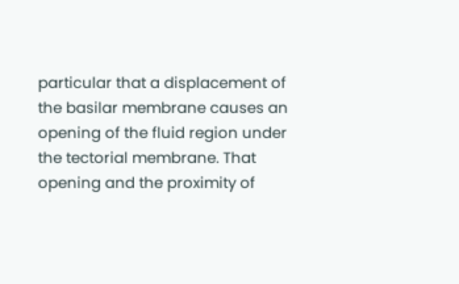particular that a displacement of the basilar membrane causes an opening of the fluid region under the tectorial membrane. That opening and the proximity of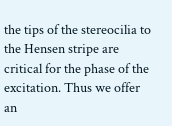the tips of the stereocilia to the Hensen stripe are critical for the phase of the excitation. Thus we offer an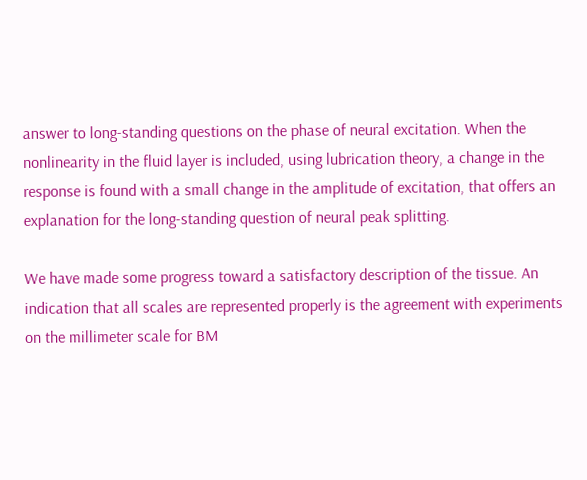answer to long-standing questions on the phase of neural excitation. When the nonlinearity in the fluid layer is included, using lubrication theory, a change in the response is found with a small change in the amplitude of excitation, that offers an explanation for the long-standing question of neural peak splitting.

We have made some progress toward a satisfactory description of the tissue. An indication that all scales are represented properly is the agreement with experiments on the millimeter scale for BM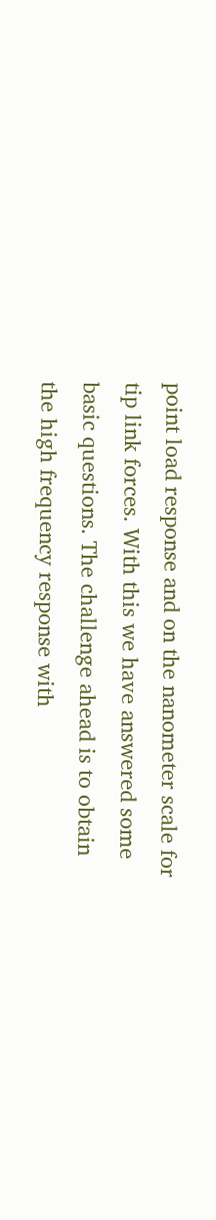point load response and on the nanometer scale for tip link forces. With this we have answered some basic questions. The challenge ahead is to obtain the high frequency response with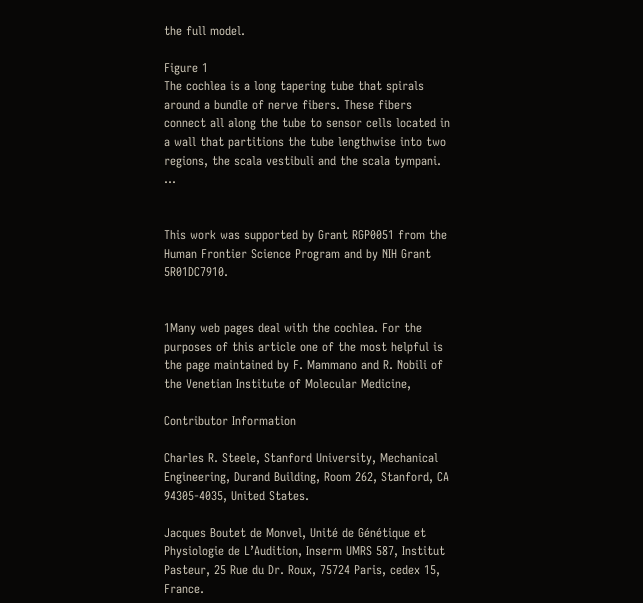the full model.

Figure 1
The cochlea is a long tapering tube that spirals around a bundle of nerve fibers. These fibers connect all along the tube to sensor cells located in a wall that partitions the tube lengthwise into two regions, the scala vestibuli and the scala tympani. ...


This work was supported by Grant RGP0051 from the Human Frontier Science Program and by NIH Grant 5R01DC7910.


1Many web pages deal with the cochlea. For the purposes of this article one of the most helpful is the page maintained by F. Mammano and R. Nobili of the Venetian Institute of Molecular Medicine,

Contributor Information

Charles R. Steele, Stanford University, Mechanical Engineering, Durand Building, Room 262, Stanford, CA 94305-4035, United States.

Jacques Boutet de Monvel, Unité de Génétique et Physiologie de L’Audition, Inserm UMRS 587, Institut Pasteur, 25 Rue du Dr. Roux, 75724 Paris, cedex 15, France.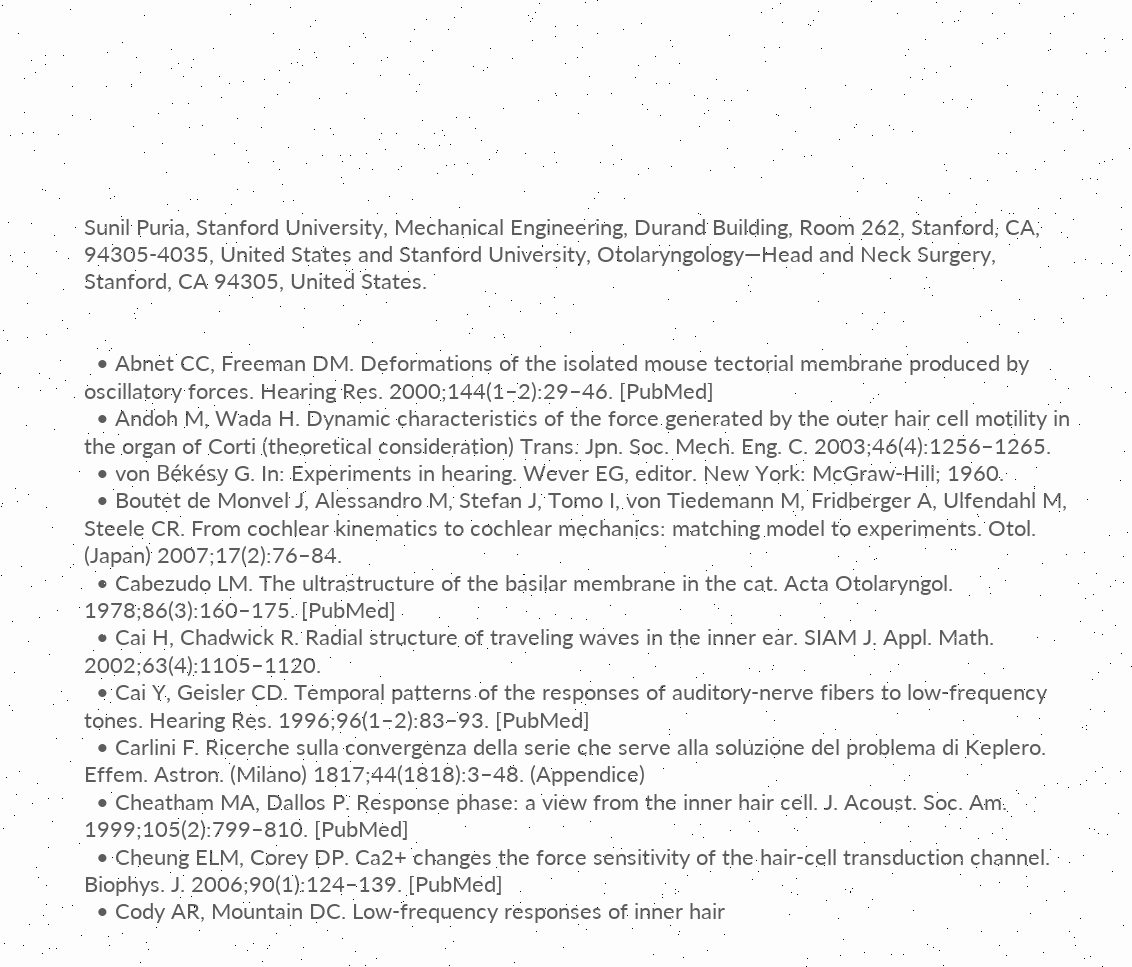Sunil Puria, Stanford University, Mechanical Engineering, Durand Building, Room 262, Stanford, CA, 94305-4035, United States and Stanford University, Otolaryngology—Head and Neck Surgery, Stanford, CA 94305, United States.


  • Abnet CC, Freeman DM. Deformations of the isolated mouse tectorial membrane produced by oscillatory forces. Hearing Res. 2000;144(1–2):29–46. [PubMed]
  • Andoh M, Wada H. Dynamic characteristics of the force generated by the outer hair cell motility in the organ of Corti (theoretical consideration) Trans. Jpn. Soc. Mech. Eng. C. 2003;46(4):1256–1265.
  • von Békésy G. In: Experiments in hearing. Wever EG, editor. New York: McGraw-Hill; 1960.
  • Boutet de Monvel J, Alessandro M, Stefan J, Tomo I, von Tiedemann M, Fridberger A, Ulfendahl M, Steele CR. From cochlear kinematics to cochlear mechanics: matching model to experiments. Otol. (Japan) 2007;17(2):76–84.
  • Cabezudo LM. The ultrastructure of the basilar membrane in the cat. Acta Otolaryngol. 1978;86(3):160–175. [PubMed]
  • Cai H, Chadwick R. Radial structure of traveling waves in the inner ear. SIAM J. Appl. Math. 2002;63(4):1105–1120.
  • Cai Y, Geisler CD. Temporal patterns of the responses of auditory-nerve fibers to low-frequency tones. Hearing Res. 1996;96(1–2):83–93. [PubMed]
  • Carlini F. Ricerche sulla convergenza della serie che serve alla soluzione del problema di Keplero. Effem. Astron. (Milano) 1817;44(1818):3–48. (Appendice)
  • Cheatham MA, Dallos P. Response phase: a view from the inner hair cell. J. Acoust. Soc. Am. 1999;105(2):799–810. [PubMed]
  • Cheung ELM, Corey DP. Ca2+ changes the force sensitivity of the hair-cell transduction channel. Biophys. J. 2006;90(1):124–139. [PubMed]
  • Cody AR, Mountain DC. Low-frequency responses of inner hair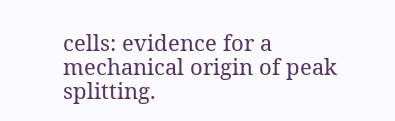cells: evidence for a mechanical origin of peak splitting.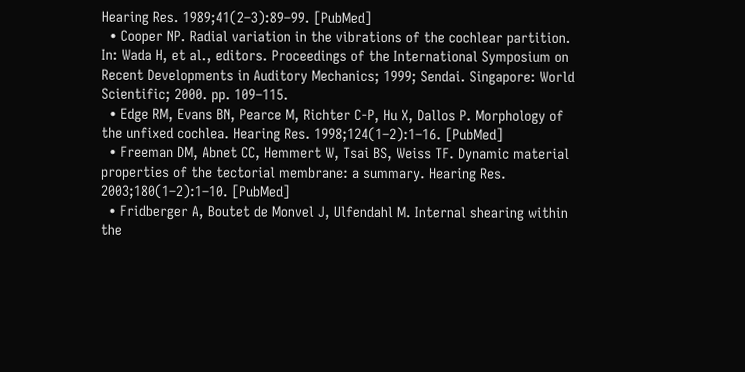Hearing Res. 1989;41(2–3):89–99. [PubMed]
  • Cooper NP. Radial variation in the vibrations of the cochlear partition. In: Wada H, et al., editors. Proceedings of the International Symposium on Recent Developments in Auditory Mechanics; 1999; Sendai. Singapore: World Scientific; 2000. pp. 109–115.
  • Edge RM, Evans BN, Pearce M, Richter C-P, Hu X, Dallos P. Morphology of the unfixed cochlea. Hearing Res. 1998;124(1–2):1–16. [PubMed]
  • Freeman DM, Abnet CC, Hemmert W, Tsai BS, Weiss TF. Dynamic material properties of the tectorial membrane: a summary. Hearing Res. 2003;180(1–2):1–10. [PubMed]
  • Fridberger A, Boutet de Monvel J, Ulfendahl M. Internal shearing within the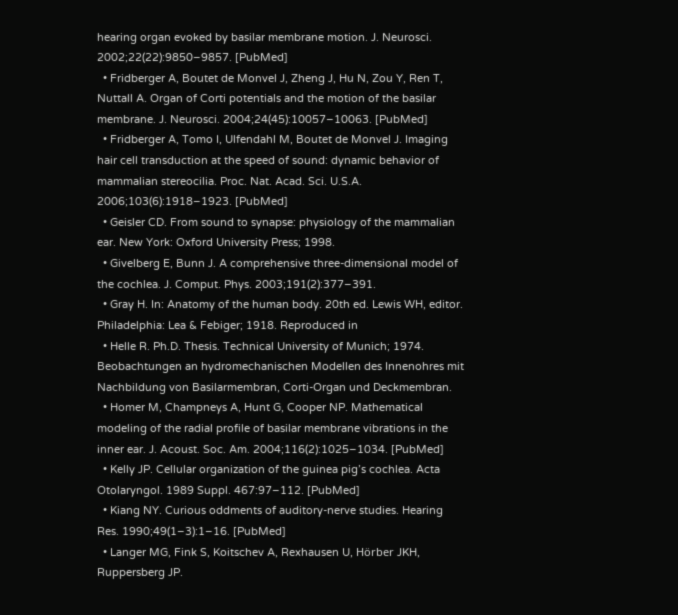hearing organ evoked by basilar membrane motion. J. Neurosci. 2002;22(22):9850–9857. [PubMed]
  • Fridberger A, Boutet de Monvel J, Zheng J, Hu N, Zou Y, Ren T, Nuttall A. Organ of Corti potentials and the motion of the basilar membrane. J. Neurosci. 2004;24(45):10057–10063. [PubMed]
  • Fridberger A, Tomo I, Ulfendahl M, Boutet de Monvel J. Imaging hair cell transduction at the speed of sound: dynamic behavior of mammalian stereocilia. Proc. Nat. Acad. Sci. U.S.A. 2006;103(6):1918–1923. [PubMed]
  • Geisler CD. From sound to synapse: physiology of the mammalian ear. New York: Oxford University Press; 1998.
  • Givelberg E, Bunn J. A comprehensive three-dimensional model of the cochlea. J. Comput. Phys. 2003;191(2):377–391.
  • Gray H. In: Anatomy of the human body. 20th ed. Lewis WH, editor. Philadelphia: Lea & Febiger; 1918. Reproduced in
  • Helle R. Ph.D. Thesis. Technical University of Munich; 1974. Beobachtungen an hydromechanischen Modellen des Innenohres mit Nachbildung von Basilarmembran, Corti-Organ und Deckmembran.
  • Homer M, Champneys A, Hunt G, Cooper NP. Mathematical modeling of the radial profile of basilar membrane vibrations in the inner ear. J. Acoust. Soc. Am. 2004;116(2):1025–1034. [PubMed]
  • Kelly JP. Cellular organization of the guinea pig’s cochlea. Acta Otolaryngol. 1989 Suppl. 467:97–112. [PubMed]
  • Kiang NY. Curious oddments of auditory-nerve studies. Hearing Res. 1990;49(1–3):1–16. [PubMed]
  • Langer MG, Fink S, Koitschev A, Rexhausen U, Hörber JKH, Ruppersberg JP.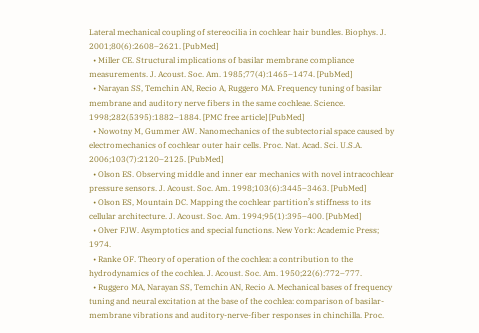Lateral mechanical coupling of stereocilia in cochlear hair bundles. Biophys. J. 2001;80(6):2608–2621. [PubMed]
  • Miller CE. Structural implications of basilar membrane compliance measurements. J. Acoust. Soc. Am. 1985;77(4):1465–1474. [PubMed]
  • Narayan SS, Temchin AN, Recio A, Ruggero MA. Frequency tuning of basilar membrane and auditory nerve fibers in the same cochleae. Science. 1998;282(5395):1882–1884. [PMC free article] [PubMed]
  • Nowotny M, Gummer AW. Nanomechanics of the subtectorial space caused by electromechanics of cochlear outer hair cells. Proc. Nat. Acad. Sci. U.S.A. 2006;103(7):2120–2125. [PubMed]
  • Olson ES. Observing middle and inner ear mechanics with novel intracochlear pressure sensors. J. Acoust. Soc. Am. 1998;103(6):3445–3463. [PubMed]
  • Olson ES, Mountain DC. Mapping the cochlear partition’s stiffness to its cellular architecture. J. Acoust. Soc. Am. 1994;95(1):395–400. [PubMed]
  • Olver FJW. Asymptotics and special functions. New York: Academic Press; 1974.
  • Ranke OF. Theory of operation of the cochlea: a contribution to the hydrodynamics of the cochlea. J. Acoust. Soc. Am. 1950;22(6):772–777.
  • Ruggero MA, Narayan SS, Temchin AN, Recio A. Mechanical bases of frequency tuning and neural excitation at the base of the cochlea: comparison of basilar-membrane vibrations and auditory-nerve-fiber responses in chinchilla. Proc.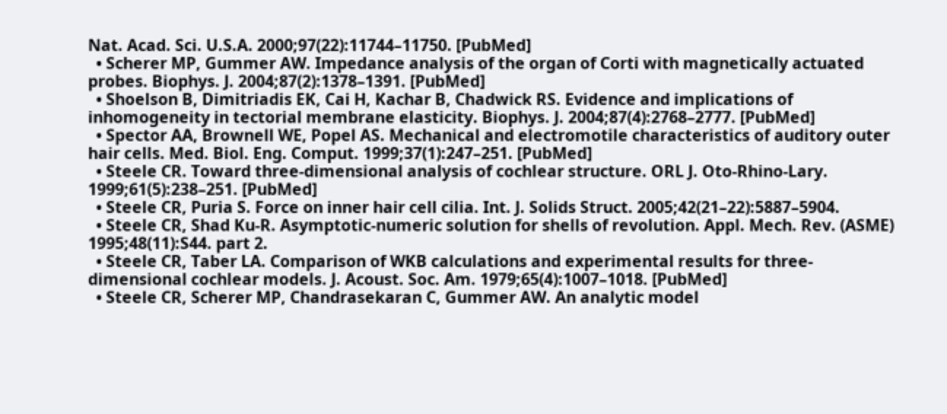Nat. Acad. Sci. U.S.A. 2000;97(22):11744–11750. [PubMed]
  • Scherer MP, Gummer AW. Impedance analysis of the organ of Corti with magnetically actuated probes. Biophys. J. 2004;87(2):1378–1391. [PubMed]
  • Shoelson B, Dimitriadis EK, Cai H, Kachar B, Chadwick RS. Evidence and implications of inhomogeneity in tectorial membrane elasticity. Biophys. J. 2004;87(4):2768–2777. [PubMed]
  • Spector AA, Brownell WE, Popel AS. Mechanical and electromotile characteristics of auditory outer hair cells. Med. Biol. Eng. Comput. 1999;37(1):247–251. [PubMed]
  • Steele CR. Toward three-dimensional analysis of cochlear structure. ORL J. Oto-Rhino-Lary. 1999;61(5):238–251. [PubMed]
  • Steele CR, Puria S. Force on inner hair cell cilia. Int. J. Solids Struct. 2005;42(21–22):5887–5904.
  • Steele CR, Shad Ku-R. Asymptotic-numeric solution for shells of revolution. Appl. Mech. Rev. (ASME) 1995;48(11):S44. part 2.
  • Steele CR, Taber LA. Comparison of WKB calculations and experimental results for three-dimensional cochlear models. J. Acoust. Soc. Am. 1979;65(4):1007–1018. [PubMed]
  • Steele CR, Scherer MP, Chandrasekaran C, Gummer AW. An analytic model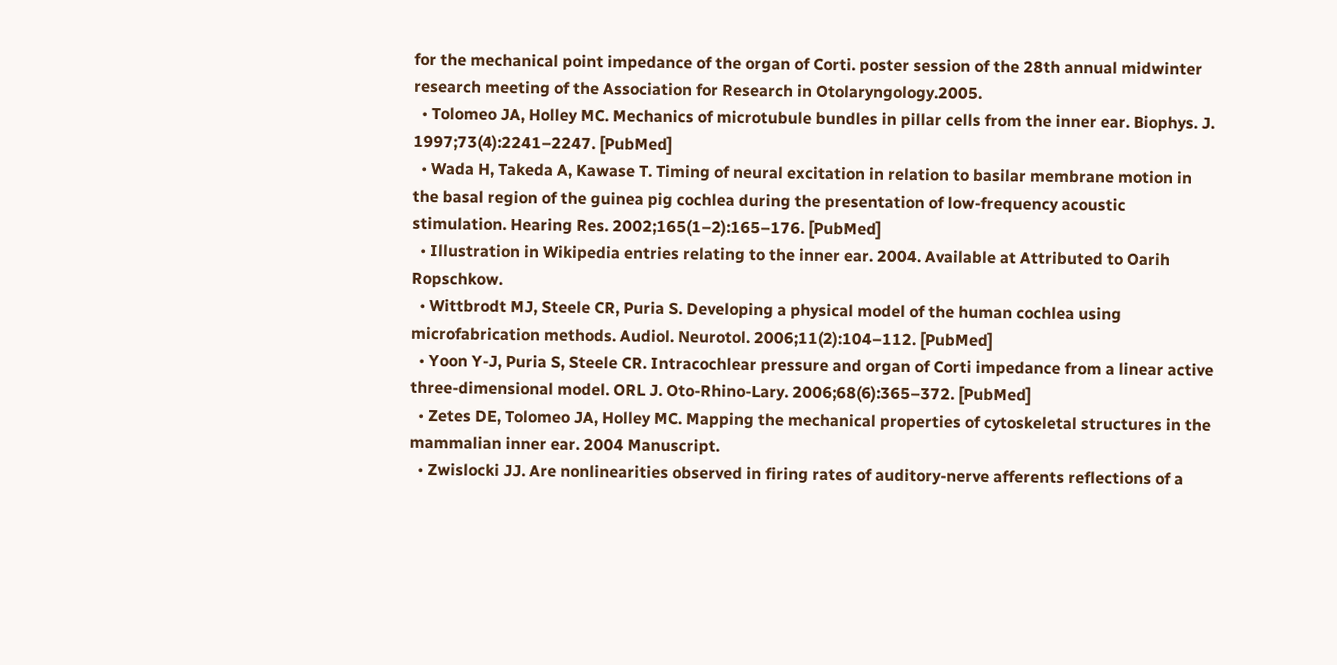for the mechanical point impedance of the organ of Corti. poster session of the 28th annual midwinter research meeting of the Association for Research in Otolaryngology.2005.
  • Tolomeo JA, Holley MC. Mechanics of microtubule bundles in pillar cells from the inner ear. Biophys. J. 1997;73(4):2241–2247. [PubMed]
  • Wada H, Takeda A, Kawase T. Timing of neural excitation in relation to basilar membrane motion in the basal region of the guinea pig cochlea during the presentation of low-frequency acoustic stimulation. Hearing Res. 2002;165(1–2):165–176. [PubMed]
  • Illustration in Wikipedia entries relating to the inner ear. 2004. Available at Attributed to Oarih Ropschkow.
  • Wittbrodt MJ, Steele CR, Puria S. Developing a physical model of the human cochlea using microfabrication methods. Audiol. Neurotol. 2006;11(2):104–112. [PubMed]
  • Yoon Y-J, Puria S, Steele CR. Intracochlear pressure and organ of Corti impedance from a linear active three-dimensional model. ORL J. Oto-Rhino-Lary. 2006;68(6):365–372. [PubMed]
  • Zetes DE, Tolomeo JA, Holley MC. Mapping the mechanical properties of cytoskeletal structures in the mammalian inner ear. 2004 Manuscript.
  • Zwislocki JJ. Are nonlinearities observed in firing rates of auditory-nerve afferents reflections of a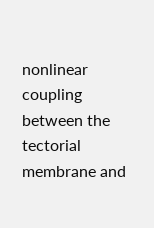nonlinear coupling between the tectorial membrane and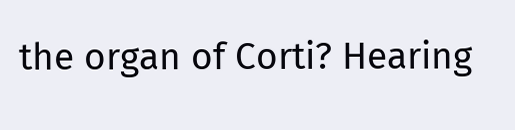the organ of Corti? Hearing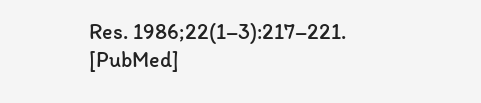Res. 1986;22(1–3):217–221. [PubMed]